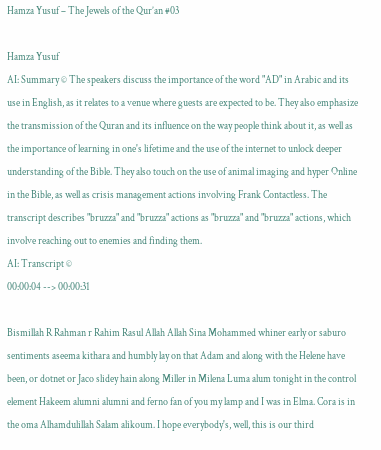Hamza Yusuf – The Jewels of the Qur’an #03

Hamza Yusuf
AI: Summary © The speakers discuss the importance of the word "AD" in Arabic and its use in English, as it relates to a venue where guests are expected to be. They also emphasize the transmission of the Quran and its influence on the way people think about it, as well as the importance of learning in one's lifetime and the use of the internet to unlock deeper understanding of the Bible. They also touch on the use of animal imaging and hyper Online in the Bible, as well as crisis management actions involving Frank Contactless. The transcript describes "bruzza" and "bruzza" actions as "bruzza" and "bruzza" actions, which involve reaching out to enemies and finding them.
AI: Transcript ©
00:00:04 --> 00:00:31

Bismillah R Rahman r Rahim Rasul Allah Allah Sina Mohammed whiner early or saburo sentiments aseema kithara and humbly lay on that Adam and along with the Helene have been, or dotnet or Jaco slidey hain along Miller in Milena Luma alum tonight in the control element Hakeem alumni alumni and ferno fan of you my lamp and I was in Elma. Cora is in the oma Alhamdulillah Salam alikoum. I hope everybody's, well, this is our third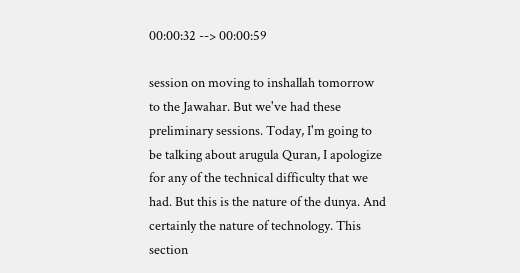00:00:32 --> 00:00:59

session on moving to inshallah tomorrow to the Jawahar. But we've had these preliminary sessions. Today, I'm going to be talking about arugula Quran, I apologize for any of the technical difficulty that we had. But this is the nature of the dunya. And certainly the nature of technology. This section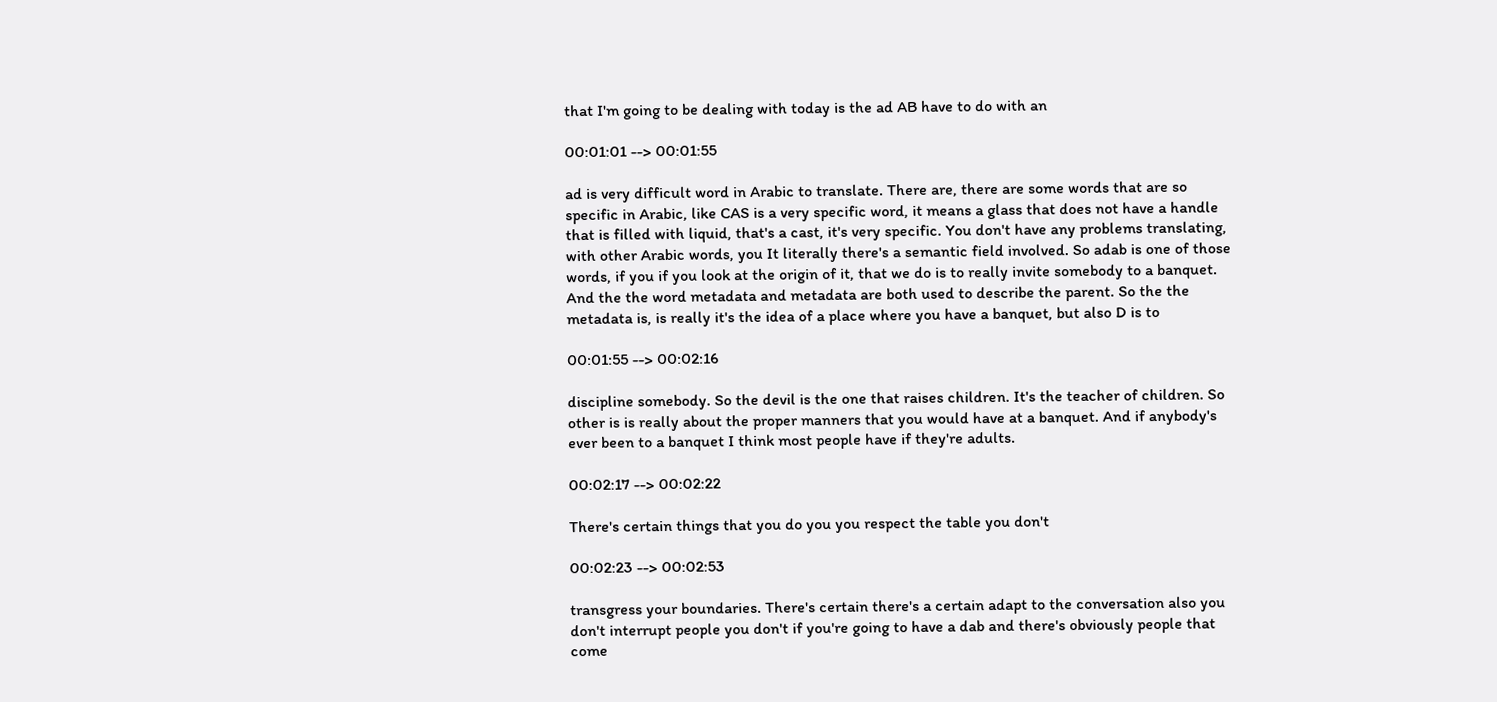that I'm going to be dealing with today is the ad AB have to do with an

00:01:01 --> 00:01:55

ad is very difficult word in Arabic to translate. There are, there are some words that are so specific in Arabic, like CAS is a very specific word, it means a glass that does not have a handle that is filled with liquid, that's a cast, it's very specific. You don't have any problems translating, with other Arabic words, you It literally there's a semantic field involved. So adab is one of those words, if you if you look at the origin of it, that we do is to really invite somebody to a banquet. And the the word metadata and metadata are both used to describe the parent. So the the metadata is, is really it's the idea of a place where you have a banquet, but also D is to

00:01:55 --> 00:02:16

discipline somebody. So the devil is the one that raises children. It's the teacher of children. So other is is really about the proper manners that you would have at a banquet. And if anybody's ever been to a banquet I think most people have if they're adults.

00:02:17 --> 00:02:22

There's certain things that you do you you respect the table you don't

00:02:23 --> 00:02:53

transgress your boundaries. There's certain there's a certain adapt to the conversation also you don't interrupt people you don't if you're going to have a dab and there's obviously people that come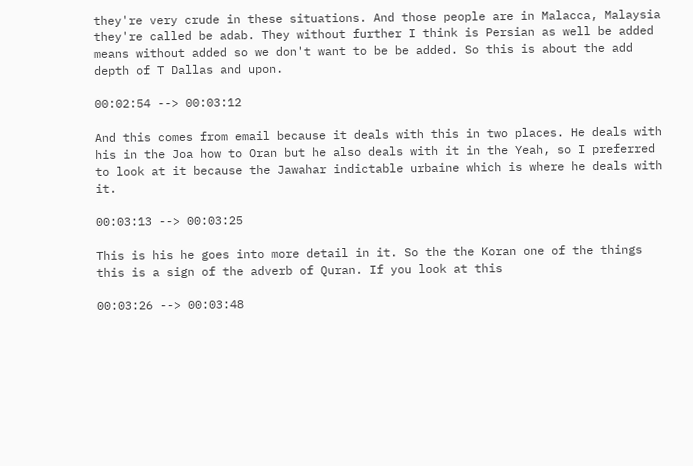they're very crude in these situations. And those people are in Malacca, Malaysia they're called be adab. They without further I think is Persian as well be added means without added so we don't want to be be added. So this is about the add depth of T Dallas and upon.

00:02:54 --> 00:03:12

And this comes from email because it deals with this in two places. He deals with his in the Joa how to Oran but he also deals with it in the Yeah, so I preferred to look at it because the Jawahar indictable urbaine which is where he deals with it.

00:03:13 --> 00:03:25

This is his he goes into more detail in it. So the the Koran one of the things this is a sign of the adverb of Quran. If you look at this

00:03:26 --> 00:03:48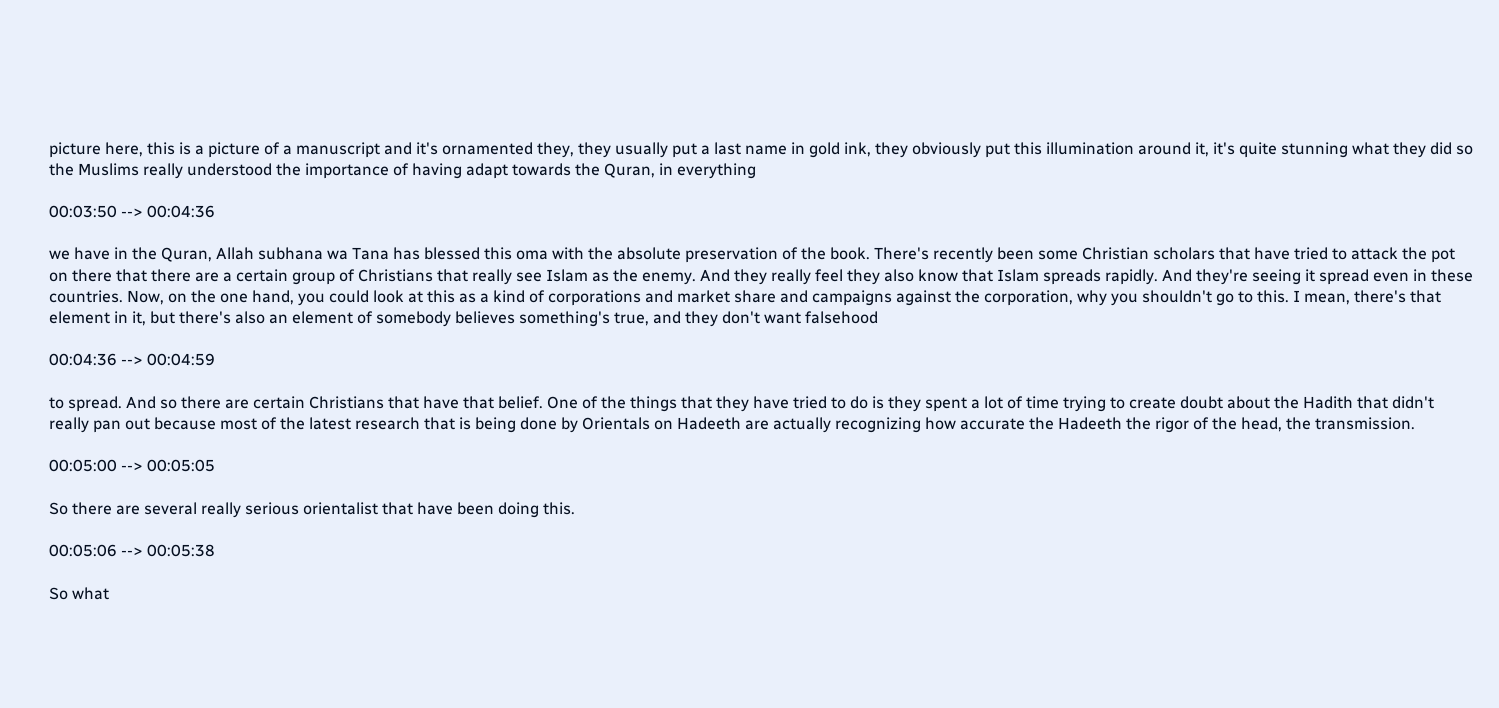picture here, this is a picture of a manuscript and it's ornamented they, they usually put a last name in gold ink, they obviously put this illumination around it, it's quite stunning what they did so the Muslims really understood the importance of having adapt towards the Quran, in everything

00:03:50 --> 00:04:36

we have in the Quran, Allah subhana wa Tana has blessed this oma with the absolute preservation of the book. There's recently been some Christian scholars that have tried to attack the pot on there that there are a certain group of Christians that really see Islam as the enemy. And they really feel they also know that Islam spreads rapidly. And they're seeing it spread even in these countries. Now, on the one hand, you could look at this as a kind of corporations and market share and campaigns against the corporation, why you shouldn't go to this. I mean, there's that element in it, but there's also an element of somebody believes something's true, and they don't want falsehood

00:04:36 --> 00:04:59

to spread. And so there are certain Christians that have that belief. One of the things that they have tried to do is they spent a lot of time trying to create doubt about the Hadith that didn't really pan out because most of the latest research that is being done by Orientals on Hadeeth are actually recognizing how accurate the Hadeeth the rigor of the head, the transmission.

00:05:00 --> 00:05:05

So there are several really serious orientalist that have been doing this.

00:05:06 --> 00:05:38

So what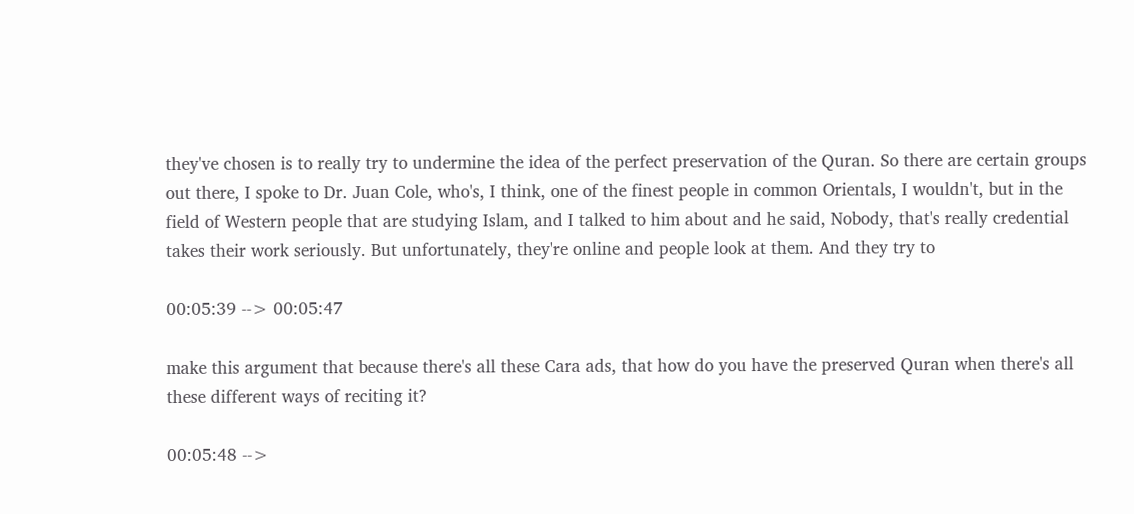they've chosen is to really try to undermine the idea of the perfect preservation of the Quran. So there are certain groups out there, I spoke to Dr. Juan Cole, who's, I think, one of the finest people in common Orientals, I wouldn't, but in the field of Western people that are studying Islam, and I talked to him about and he said, Nobody, that's really credential takes their work seriously. But unfortunately, they're online and people look at them. And they try to

00:05:39 --> 00:05:47

make this argument that because there's all these Cara ads, that how do you have the preserved Quran when there's all these different ways of reciting it?

00:05:48 -->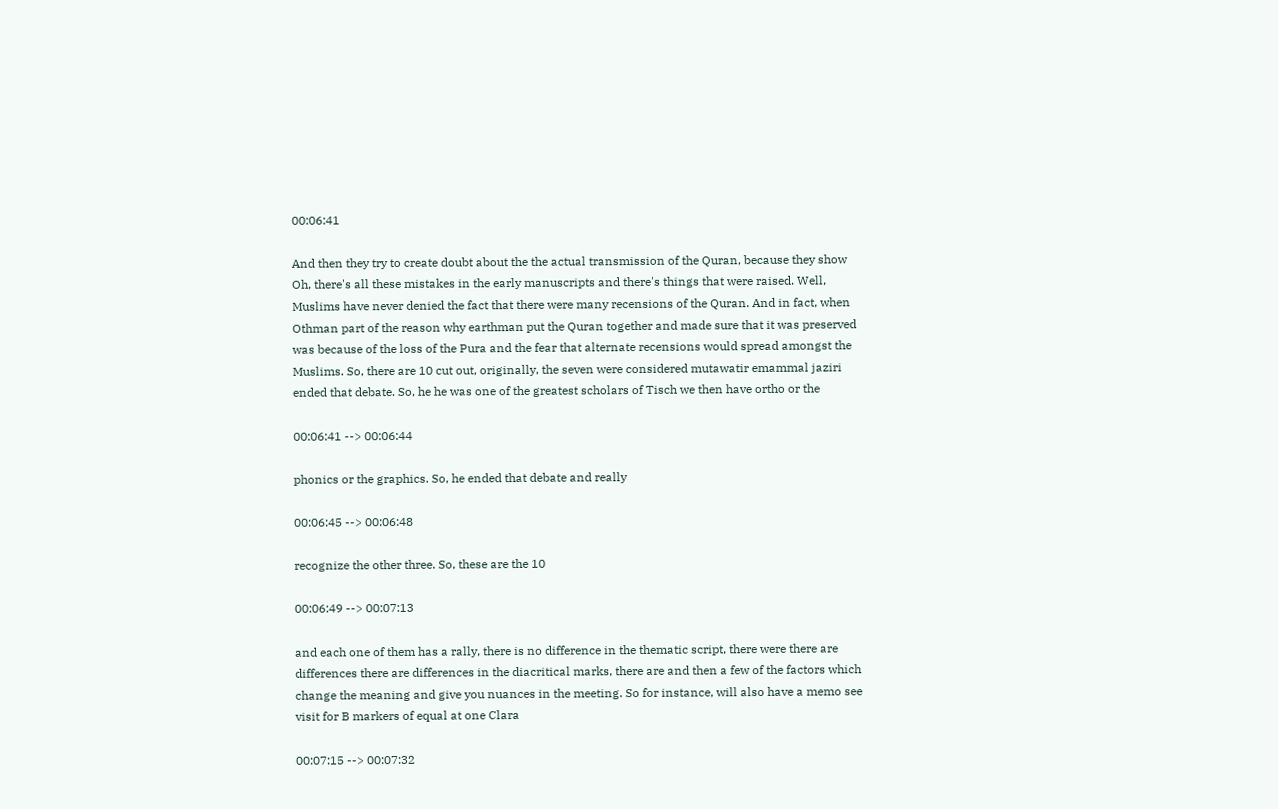00:06:41

And then they try to create doubt about the the actual transmission of the Quran, because they show Oh, there's all these mistakes in the early manuscripts and there's things that were raised. Well, Muslims have never denied the fact that there were many recensions of the Quran. And in fact, when Othman part of the reason why earthman put the Quran together and made sure that it was preserved was because of the loss of the Pura and the fear that alternate recensions would spread amongst the Muslims. So, there are 10 cut out, originally, the seven were considered mutawatir emammal jaziri ended that debate. So, he he was one of the greatest scholars of Tisch we then have ortho or the

00:06:41 --> 00:06:44

phonics or the graphics. So, he ended that debate and really

00:06:45 --> 00:06:48

recognize the other three. So, these are the 10

00:06:49 --> 00:07:13

and each one of them has a rally, there is no difference in the thematic script, there were there are differences there are differences in the diacritical marks, there are and then a few of the factors which change the meaning and give you nuances in the meeting. So for instance, will also have a memo see visit for B markers of equal at one Clara

00:07:15 --> 00:07:32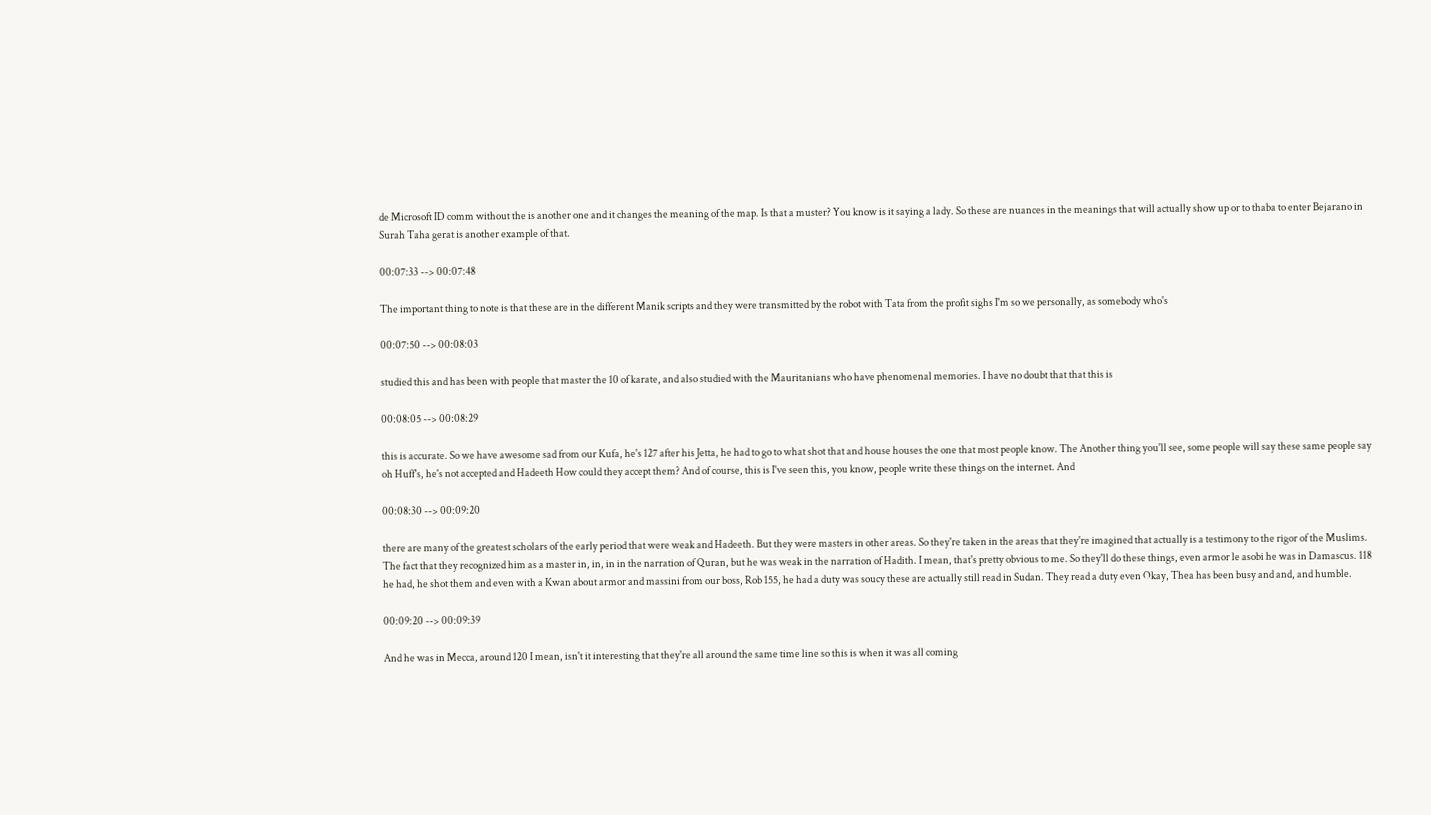de Microsoft ID comm without the is another one and it changes the meaning of the map. Is that a muster? You know is it saying a lady. So these are nuances in the meanings that will actually show up or to thaba to enter Bejarano in Surah Taha gerat is another example of that.

00:07:33 --> 00:07:48

The important thing to note is that these are in the different Manik scripts and they were transmitted by the robot with Tata from the profit sighs I'm so we personally, as somebody who's

00:07:50 --> 00:08:03

studied this and has been with people that master the 10 of karate, and also studied with the Mauritanians who have phenomenal memories. I have no doubt that that this is

00:08:05 --> 00:08:29

this is accurate. So we have awesome sad from our Kufa, he's 127 after his Jetta, he had to go to what shot that and house houses the one that most people know. The Another thing you'll see, some people will say these same people say oh Huff's, he's not accepted and Hadeeth How could they accept them? And of course, this is I've seen this, you know, people write these things on the internet. And

00:08:30 --> 00:09:20

there are many of the greatest scholars of the early period that were weak and Hadeeth. But they were masters in other areas. So they're taken in the areas that they're imagined that actually is a testimony to the rigor of the Muslims. The fact that they recognized him as a master in, in, in in the narration of Quran, but he was weak in the narration of Hadith. I mean, that's pretty obvious to me. So they'll do these things, even armor le asobi he was in Damascus. 118 he had, he shot them and even with a Kwan about armor and massini from our boss, Rob 155, he had a duty was soucy these are actually still read in Sudan. They read a duty even Okay, Thea has been busy and and, and humble.

00:09:20 --> 00:09:39

And he was in Mecca, around 120 I mean, isn't it interesting that they're all around the same time line so this is when it was all coming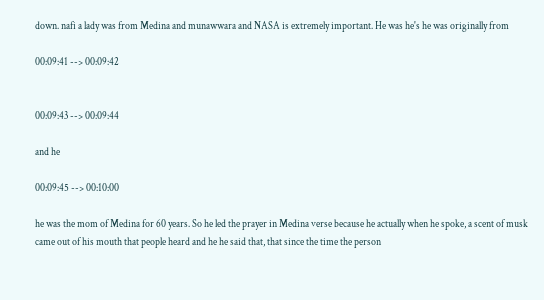down. nafi a lady was from Medina and munawwara and NASA is extremely important. He was he's he was originally from

00:09:41 --> 00:09:42


00:09:43 --> 00:09:44

and he

00:09:45 --> 00:10:00

he was the mom of Medina for 60 years. So he led the prayer in Medina verse because he actually when he spoke, a scent of musk came out of his mouth that people heard and he he said that, that since the time the person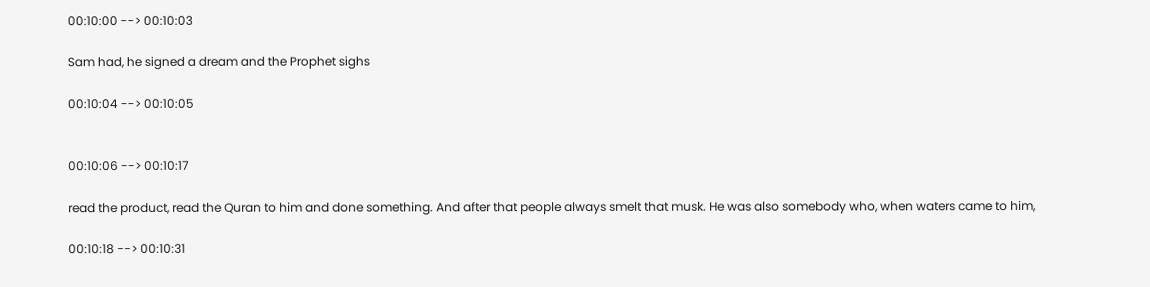00:10:00 --> 00:10:03

Sam had, he signed a dream and the Prophet sighs

00:10:04 --> 00:10:05


00:10:06 --> 00:10:17

read the product, read the Quran to him and done something. And after that people always smelt that musk. He was also somebody who, when waters came to him,

00:10:18 --> 00:10:31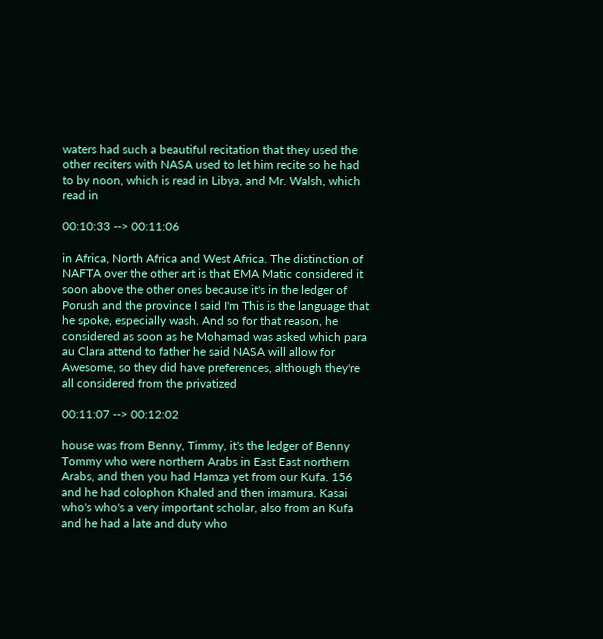waters had such a beautiful recitation that they used the other reciters with NASA used to let him recite so he had to by noon, which is read in Libya, and Mr. Walsh, which read in

00:10:33 --> 00:11:06

in Africa, North Africa and West Africa. The distinction of NAFTA over the other art is that EMA Matic considered it soon above the other ones because it's in the ledger of Porush and the province I said I'm This is the language that he spoke, especially wash. And so for that reason, he considered as soon as he Mohamad was asked which para au Clara attend to father he said NASA will allow for Awesome, so they did have preferences, although they're all considered from the privatized

00:11:07 --> 00:12:02

house was from Benny, Timmy, it's the ledger of Benny Tommy who were northern Arabs in East East northern Arabs, and then you had Hamza yet from our Kufa. 156 and he had colophon Khaled and then imamura. Kasai who's who's a very important scholar, also from an Kufa and he had a late and duty who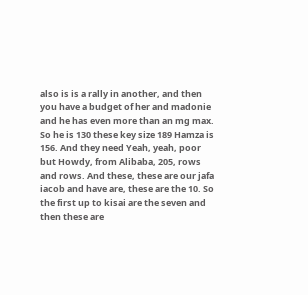also is is a rally in another, and then you have a budget of her and madonie and he has even more than an mg max. So he is 130 these key size 189 Hamza is 156. And they need Yeah, yeah, poor but Howdy, from Alibaba, 205, rows and rows. And these, these are our jafa iacob and have are, these are the 10. So the first up to kisai are the seven and then these are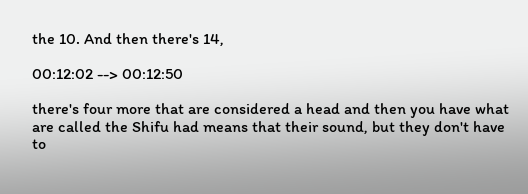the 10. And then there's 14,

00:12:02 --> 00:12:50

there's four more that are considered a head and then you have what are called the Shifu had means that their sound, but they don't have to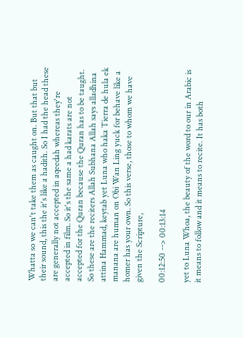Whatta so we can't take them as caught on. But that but their sound, this the it's like a hadith. So I had the head these are generally not accepted in aqeedah whereas they're accepted in film. So it's the same a had karats are not accepted for the Quran because the Quran has to be taught. So these are the reciters Allah Subhana Allah says alladhina attina Hammad, keytab yet Luna who haka Tierra de hula ek manana are human on Obi Wan Ling yuck for behave like a homer has your own. So this verse, those to whom we have given the Scripture,

00:12:50 --> 00:13:14

yet to Luna Whoa, the beauty of the word to our in Arabic is it means to follow and it means to recite. It has both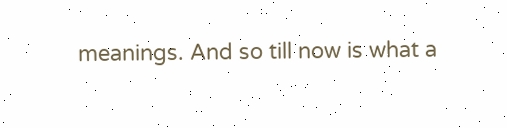meanings. And so till now is what a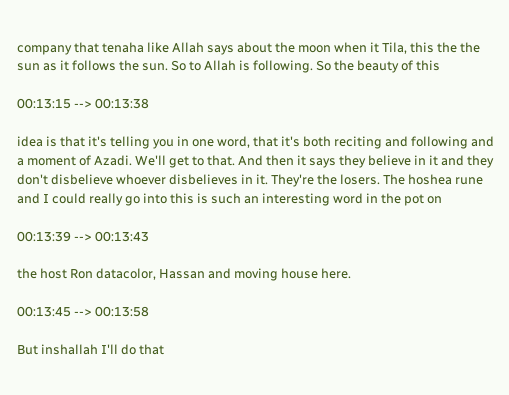company that tenaha like Allah says about the moon when it Tila, this the the sun as it follows the sun. So to Allah is following. So the beauty of this

00:13:15 --> 00:13:38

idea is that it's telling you in one word, that it's both reciting and following and a moment of Azadi. We'll get to that. And then it says they believe in it and they don't disbelieve whoever disbelieves in it. They're the losers. The hoshea rune and I could really go into this is such an interesting word in the pot on

00:13:39 --> 00:13:43

the host Ron datacolor, Hassan and moving house here.

00:13:45 --> 00:13:58

But inshallah I'll do that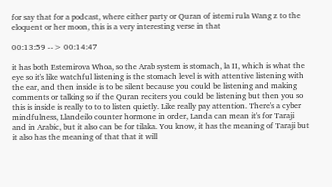for say that for a podcast, where either party or Quran of istemi rula Wang z to the eloquent or her moon, this is a very interesting verse in that

00:13:59 --> 00:14:47

it has both Estemirova Whoa, so the Arab system is stomach, la II, which is what the eye so it's like watchful listening is the stomach level is with attentive listening with the ear, and then inside is to be silent because you could be listening and making comments or talking so if the Quran reciters you could be listening but then you so this is inside is really to to to listen quietly. Like really pay attention. There's a cyber mindfulness, Llandeilo counter hormone in order, Landa can mean it's for Taraji and in Arabic, but it also can be for tilaka. You know, it has the meaning of Taraji but it also has the meaning of that that it will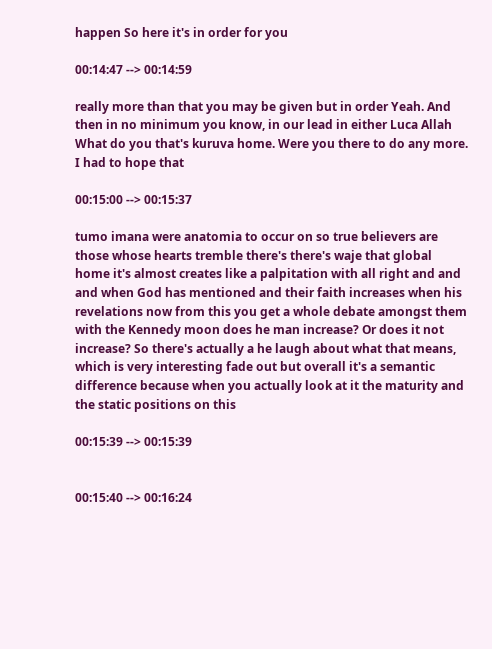happen So here it's in order for you

00:14:47 --> 00:14:59

really more than that you may be given but in order Yeah. And then in no minimum you know, in our lead in either Luca Allah What do you that's kuruva home. Were you there to do any more. I had to hope that

00:15:00 --> 00:15:37

tumo imana were anatomia to occur on so true believers are those whose hearts tremble there's there's waje that global home it's almost creates like a palpitation with all right and and and when God has mentioned and their faith increases when his revelations now from this you get a whole debate amongst them with the Kennedy moon does he man increase? Or does it not increase? So there's actually a he laugh about what that means, which is very interesting fade out but overall it's a semantic difference because when you actually look at it the maturity and the static positions on this

00:15:39 --> 00:15:39


00:15:40 --> 00:16:24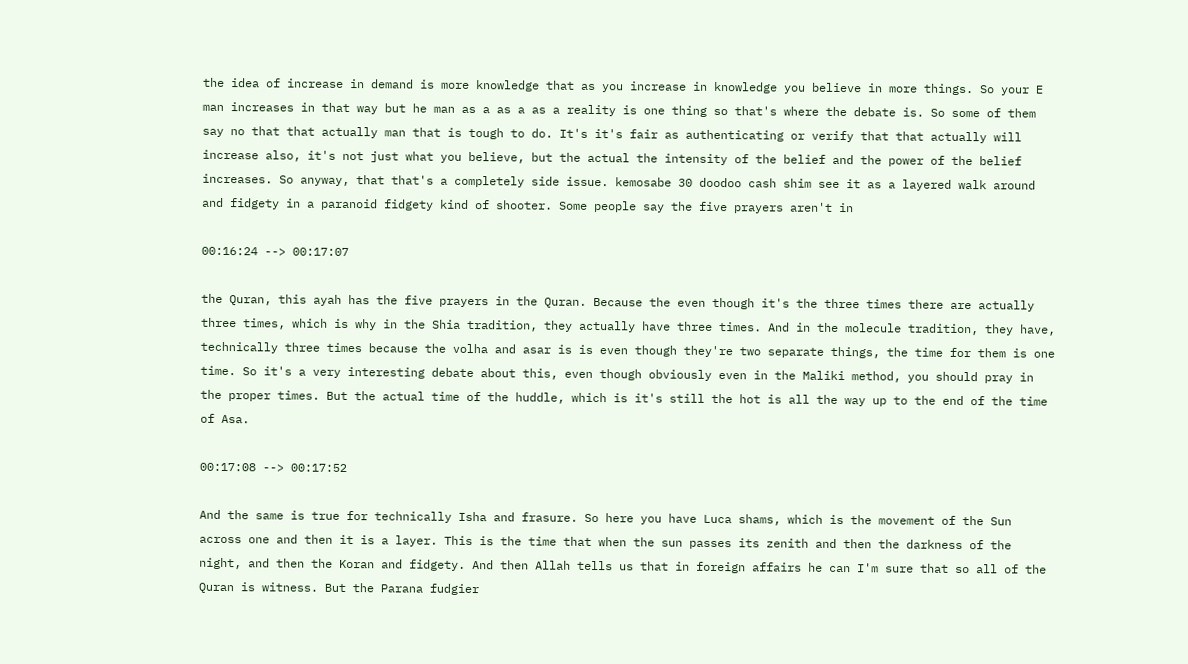the idea of increase in demand is more knowledge that as you increase in knowledge you believe in more things. So your E man increases in that way but he man as a as a as a reality is one thing so that's where the debate is. So some of them say no that that actually man that is tough to do. It's it's fair as authenticating or verify that that actually will increase also, it's not just what you believe, but the actual the intensity of the belief and the power of the belief increases. So anyway, that that's a completely side issue. kemosabe 30 doodoo cash shim see it as a layered walk around and fidgety in a paranoid fidgety kind of shooter. Some people say the five prayers aren't in

00:16:24 --> 00:17:07

the Quran, this ayah has the five prayers in the Quran. Because the even though it's the three times there are actually three times, which is why in the Shia tradition, they actually have three times. And in the molecule tradition, they have, technically three times because the volha and asar is is even though they're two separate things, the time for them is one time. So it's a very interesting debate about this, even though obviously even in the Maliki method, you should pray in the proper times. But the actual time of the huddle, which is it's still the hot is all the way up to the end of the time of Asa.

00:17:08 --> 00:17:52

And the same is true for technically Isha and frasure. So here you have Luca shams, which is the movement of the Sun across one and then it is a layer. This is the time that when the sun passes its zenith and then the darkness of the night, and then the Koran and fidgety. And then Allah tells us that in foreign affairs he can I'm sure that so all of the Quran is witness. But the Parana fudgier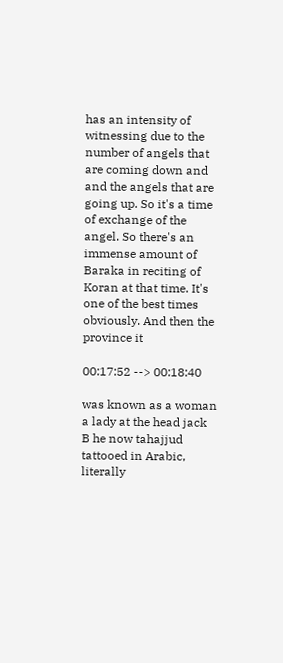has an intensity of witnessing due to the number of angels that are coming down and and the angels that are going up. So it's a time of exchange of the angel. So there's an immense amount of Baraka in reciting of Koran at that time. It's one of the best times obviously. And then the province it

00:17:52 --> 00:18:40

was known as a woman a lady at the head jack B he now tahajjud tattooed in Arabic, literally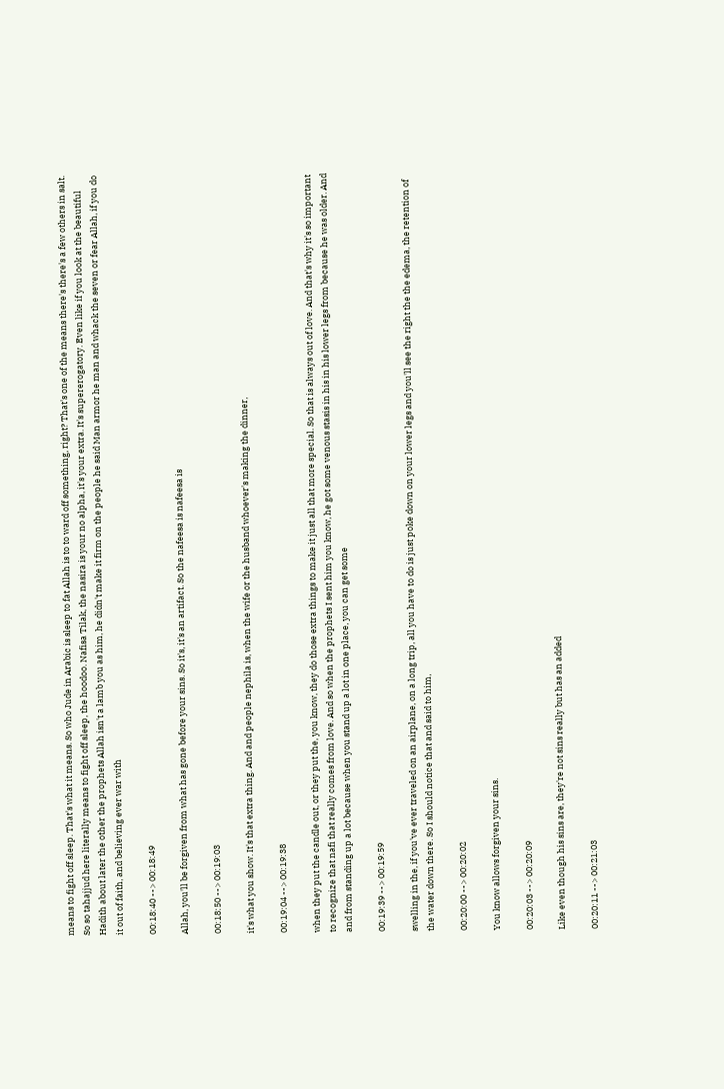means to fight off sleep. That's what it means. So who Jude in Arabic is sleep to fat Allah is to to ward off something, right? That's one of the means there's there's a few others in salt. So so tahajjud here literally means to fight off sleep, the hoodoo. Nafisa Tilak, the nasira is your no alpha, it's your extra. It's supererogatory. Even like if you look at the beautiful Hadith about later the other the prophets Allah isn't a lamb you as him, he didn't make it firm on the people he said Man armor he man and whack the seven or fear Allah, if you do it out of faith, and believing ever war with

00:18:40 --> 00:18:49

Allah, you'll be forgiven from what has gone before your sins. So it's, it's an artifact. So the nafeesa is nafeesa is

00:18:50 --> 00:19:03

it's what you show. It's that extra thing. And and people nephila is, when the wife or the husband whoever's making the dinner,

00:19:04 --> 00:19:38

when they put the candle out, or they put the, you know, they do those extra things to make it just all that more special. So that is always out of love. And that's why it's so important to recognize that nafi that really comes from love. And so when the prophets I sent him you know, he got some venous stasis in his in his lower legs from because he was older. And and from standing up a lot because when you stand up a lot in one place, you can get some

00:19:39 --> 00:19:59

swelling in the, if you've ever traveled on an airplane, on a long trip, all you have to do is just poke down on your lower legs and you'll see the right the the edema, the retention of the water down there. So I should notice that and said to him,

00:20:00 --> 00:20:02

You know allows forgiven your sins.

00:20:03 --> 00:20:09

Like even though his sins are, they're not sins really but has an added

00:20:11 --> 00:21:03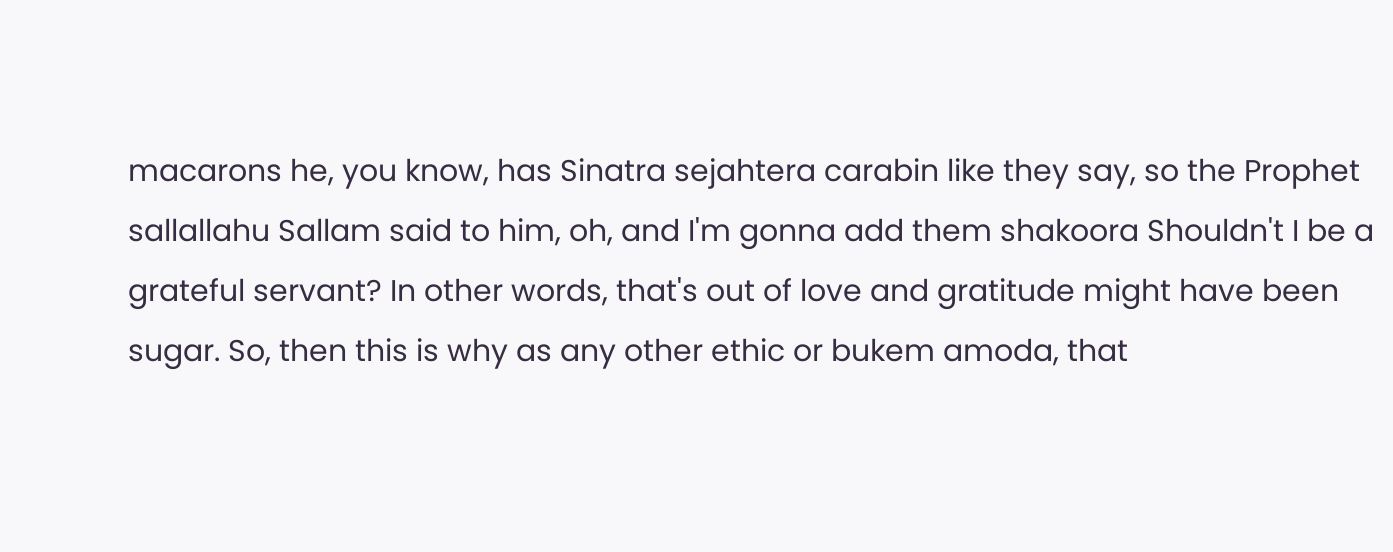macarons he, you know, has Sinatra sejahtera carabin like they say, so the Prophet sallallahu Sallam said to him, oh, and I'm gonna add them shakoora Shouldn't I be a grateful servant? In other words, that's out of love and gratitude might have been sugar. So, then this is why as any other ethic or bukem amoda, that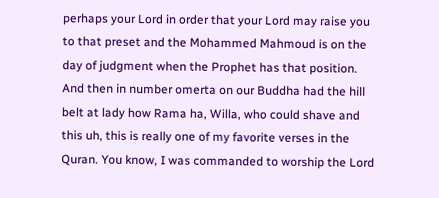perhaps your Lord in order that your Lord may raise you to that preset and the Mohammed Mahmoud is on the day of judgment when the Prophet has that position. And then in number omerta on our Buddha had the hill belt at lady how Rama ha, Willa, who could shave and this uh, this is really one of my favorite verses in the Quran. You know, I was commanded to worship the Lord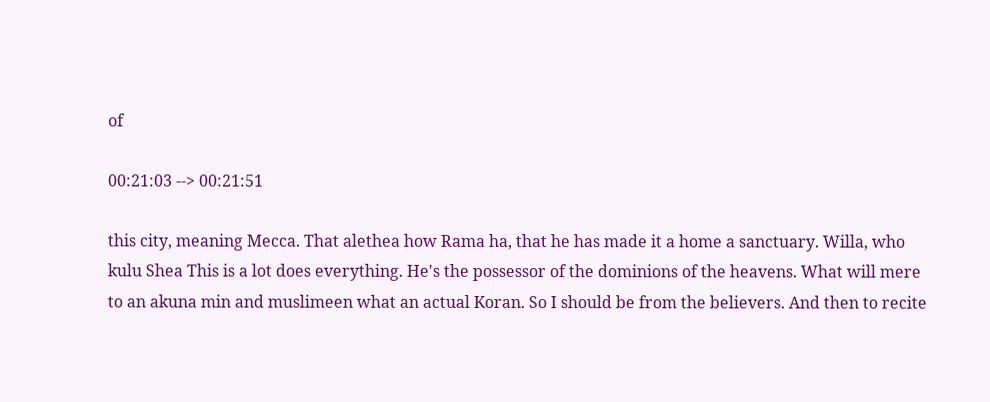of

00:21:03 --> 00:21:51

this city, meaning Mecca. That alethea how Rama ha, that he has made it a home a sanctuary. Willa, who kulu Shea This is a lot does everything. He's the possessor of the dominions of the heavens. What will mere to an akuna min and muslimeen what an actual Koran. So I should be from the believers. And then to recite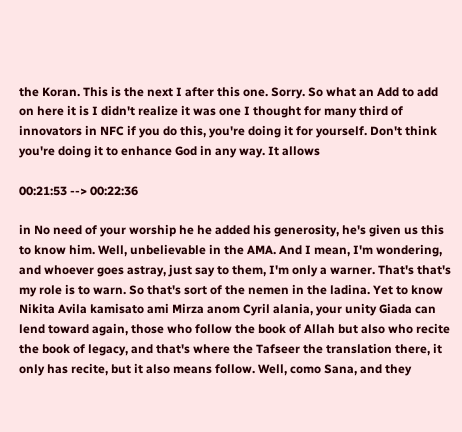the Koran. This is the next I after this one. Sorry. So what an Add to add on here it is I didn't realize it was one I thought for many third of innovators in NFC if you do this, you're doing it for yourself. Don't think you're doing it to enhance God in any way. It allows

00:21:53 --> 00:22:36

in No need of your worship he he added his generosity, he's given us this to know him. Well, unbelievable in the AMA. And I mean, I'm wondering, and whoever goes astray, just say to them, I'm only a warner. That's that's my role is to warn. So that's sort of the nemen in the ladina. Yet to know Nikita Avila kamisato ami Mirza anom Cyril alania, your unity Giada can lend toward again, those who follow the book of Allah but also who recite the book of legacy, and that's where the Tafseer the translation there, it only has recite, but it also means follow. Well, como Sana, and they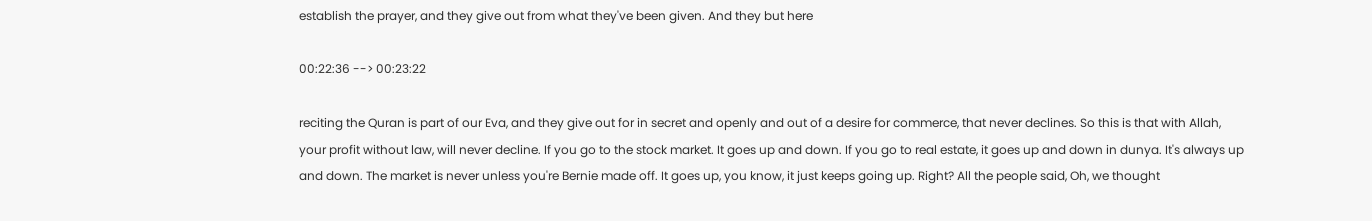establish the prayer, and they give out from what they've been given. And they but here

00:22:36 --> 00:23:22

reciting the Quran is part of our Eva, and they give out for in secret and openly and out of a desire for commerce, that never declines. So this is that with Allah, your profit without law, will never decline. If you go to the stock market. It goes up and down. If you go to real estate, it goes up and down in dunya. It's always up and down. The market is never unless you're Bernie made off. It goes up, you know, it just keeps going up. Right? All the people said, Oh, we thought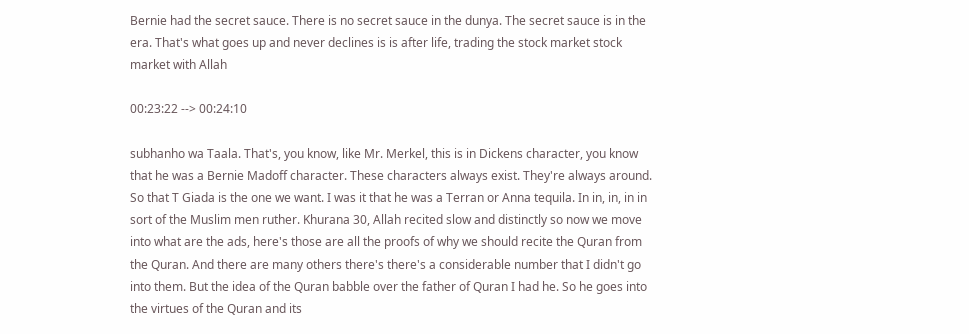Bernie had the secret sauce. There is no secret sauce in the dunya. The secret sauce is in the era. That's what goes up and never declines is is after life, trading the stock market stock market with Allah

00:23:22 --> 00:24:10

subhanho wa Taala. That's, you know, like Mr. Merkel, this is in Dickens character, you know that he was a Bernie Madoff character. These characters always exist. They're always around. So that T Giada is the one we want. I was it that he was a Terran or Anna tequila. In in, in, in in sort of the Muslim men ruther. Khurana 30, Allah recited slow and distinctly so now we move into what are the ads, here's those are all the proofs of why we should recite the Quran from the Quran. And there are many others there's there's a considerable number that I didn't go into them. But the idea of the Quran babble over the father of Quran I had he. So he goes into the virtues of the Quran and its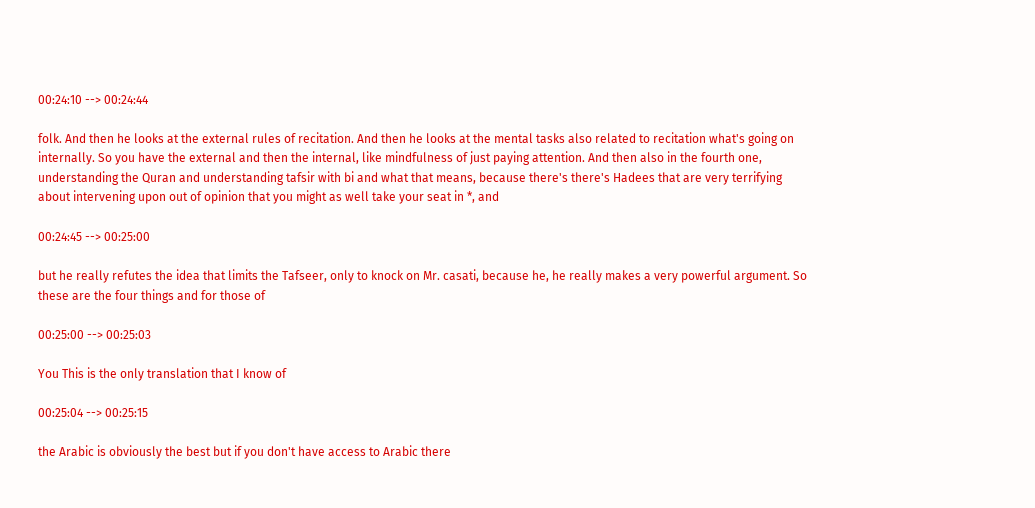00:24:10 --> 00:24:44

folk. And then he looks at the external rules of recitation. And then he looks at the mental tasks also related to recitation what's going on internally. So you have the external and then the internal, like mindfulness of just paying attention. And then also in the fourth one, understanding the Quran and understanding tafsir with bi and what that means, because there's there's Hadees that are very terrifying about intervening upon out of opinion that you might as well take your seat in *, and

00:24:45 --> 00:25:00

but he really refutes the idea that limits the Tafseer, only to knock on Mr. casati, because he, he really makes a very powerful argument. So these are the four things and for those of

00:25:00 --> 00:25:03

You This is the only translation that I know of

00:25:04 --> 00:25:15

the Arabic is obviously the best but if you don't have access to Arabic there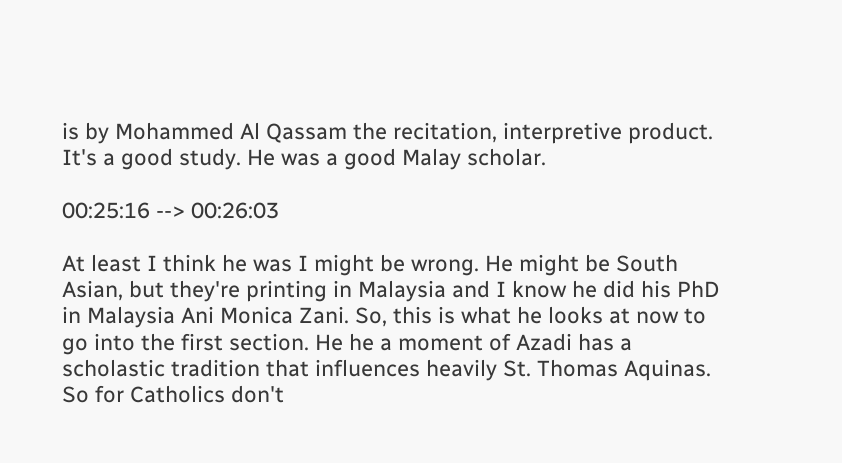is by Mohammed Al Qassam the recitation, interpretive product. It's a good study. He was a good Malay scholar.

00:25:16 --> 00:26:03

At least I think he was I might be wrong. He might be South Asian, but they're printing in Malaysia and I know he did his PhD in Malaysia Ani Monica Zani. So, this is what he looks at now to go into the first section. He he a moment of Azadi has a scholastic tradition that influences heavily St. Thomas Aquinas. So for Catholics don't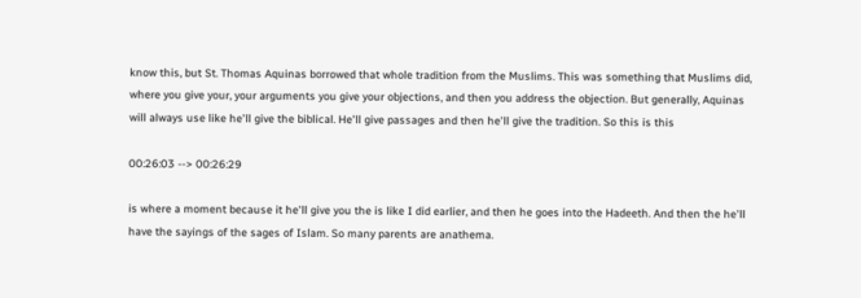know this, but St. Thomas Aquinas borrowed that whole tradition from the Muslims. This was something that Muslims did, where you give your, your arguments you give your objections, and then you address the objection. But generally, Aquinas will always use like he'll give the biblical. He'll give passages and then he'll give the tradition. So this is this

00:26:03 --> 00:26:29

is where a moment because it he'll give you the is like I did earlier, and then he goes into the Hadeeth. And then the he'll have the sayings of the sages of Islam. So many parents are anathema.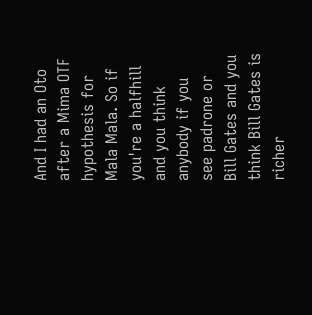And I had an Oto after a Mima OTF hypothesis for Mala Mala. So if you're a halfhill and you think anybody if you see padrone or Bill Gates and you think Bill Gates is richer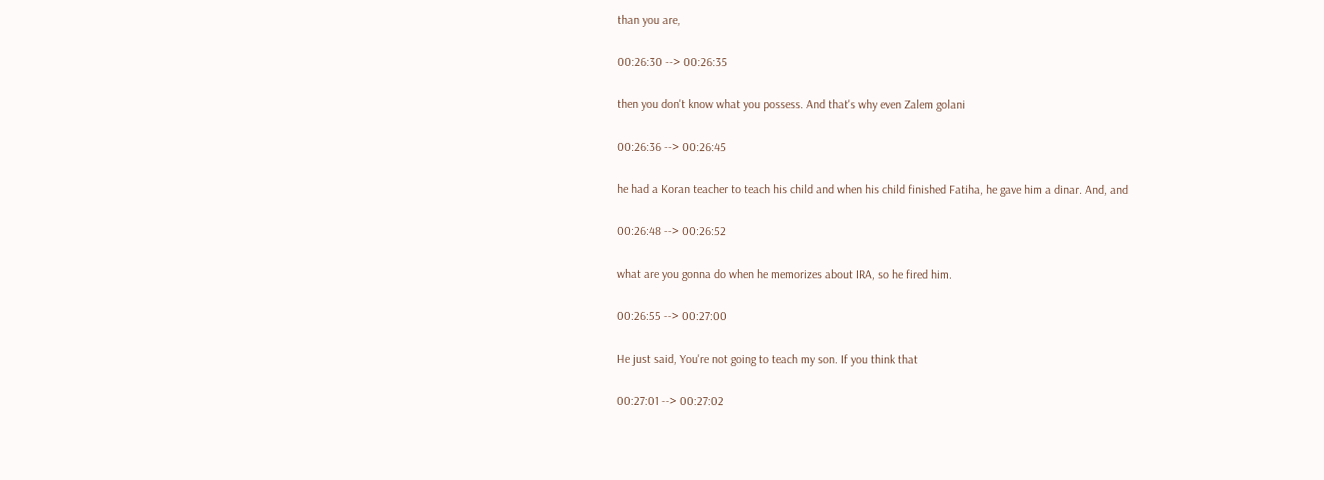than you are,

00:26:30 --> 00:26:35

then you don't know what you possess. And that's why even Zalem golani

00:26:36 --> 00:26:45

he had a Koran teacher to teach his child and when his child finished Fatiha, he gave him a dinar. And, and

00:26:48 --> 00:26:52

what are you gonna do when he memorizes about IRA, so he fired him.

00:26:55 --> 00:27:00

He just said, You're not going to teach my son. If you think that

00:27:01 --> 00:27:02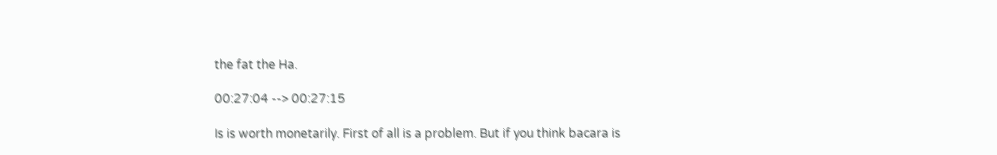the fat the Ha.

00:27:04 --> 00:27:15

Is is worth monetarily. First of all is a problem. But if you think bacara is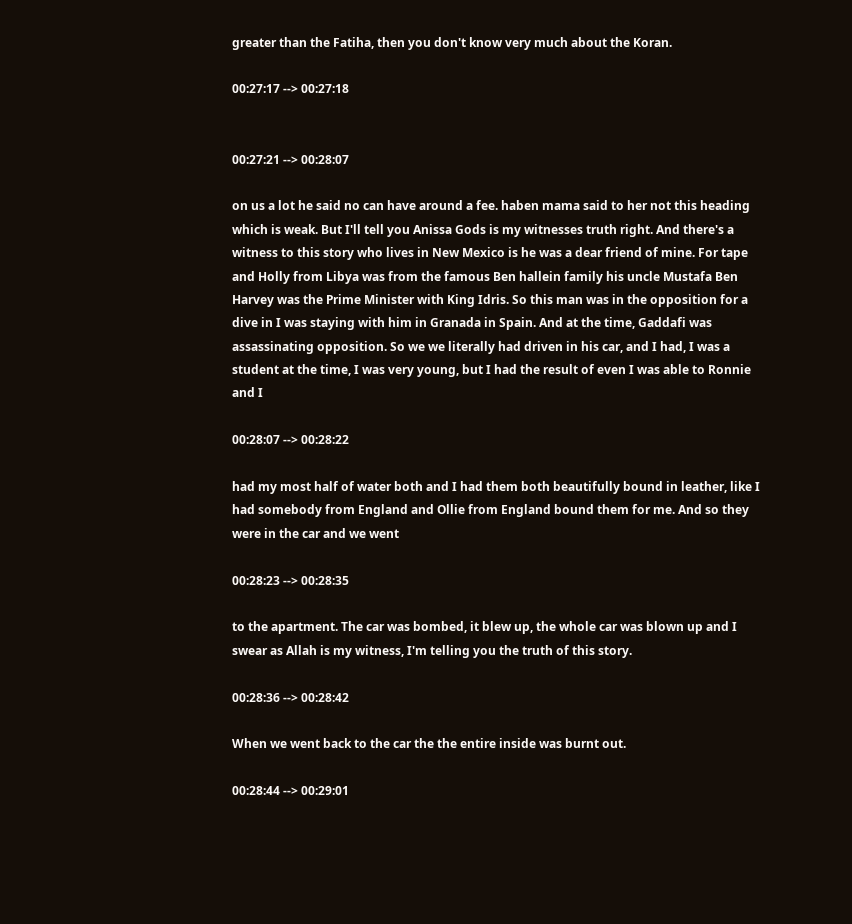greater than the Fatiha, then you don't know very much about the Koran.

00:27:17 --> 00:27:18


00:27:21 --> 00:28:07

on us a lot he said no can have around a fee. haben mama said to her not this heading which is weak. But I'll tell you Anissa Gods is my witnesses truth right. And there's a witness to this story who lives in New Mexico is he was a dear friend of mine. For tape and Holly from Libya was from the famous Ben hallein family his uncle Mustafa Ben Harvey was the Prime Minister with King Idris. So this man was in the opposition for a dive in I was staying with him in Granada in Spain. And at the time, Gaddafi was assassinating opposition. So we we literally had driven in his car, and I had, I was a student at the time, I was very young, but I had the result of even I was able to Ronnie and I

00:28:07 --> 00:28:22

had my most half of water both and I had them both beautifully bound in leather, like I had somebody from England and Ollie from England bound them for me. And so they were in the car and we went

00:28:23 --> 00:28:35

to the apartment. The car was bombed, it blew up, the whole car was blown up and I swear as Allah is my witness, I'm telling you the truth of this story.

00:28:36 --> 00:28:42

When we went back to the car the the entire inside was burnt out.

00:28:44 --> 00:29:01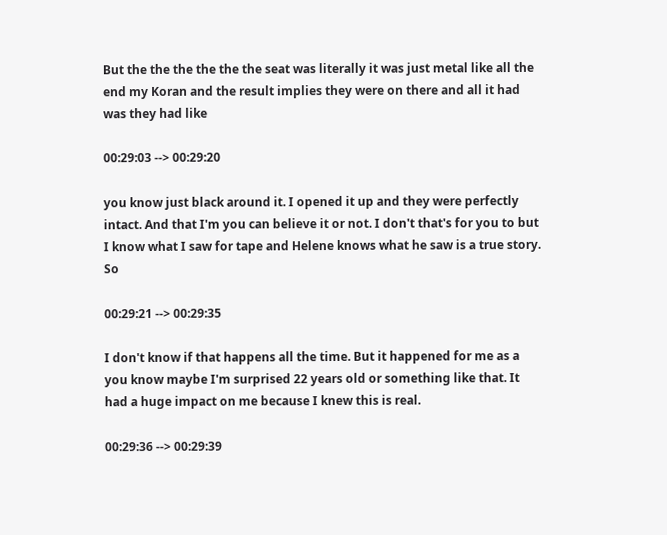But the the the the the the seat was literally it was just metal like all the end my Koran and the result implies they were on there and all it had was they had like

00:29:03 --> 00:29:20

you know just black around it. I opened it up and they were perfectly intact. And that I'm you can believe it or not. I don't that's for you to but I know what I saw for tape and Helene knows what he saw is a true story. So

00:29:21 --> 00:29:35

I don't know if that happens all the time. But it happened for me as a you know maybe I'm surprised 22 years old or something like that. It had a huge impact on me because I knew this is real.

00:29:36 --> 00:29:39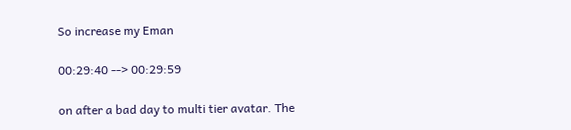So increase my Eman

00:29:40 --> 00:29:59

on after a bad day to multi tier avatar. The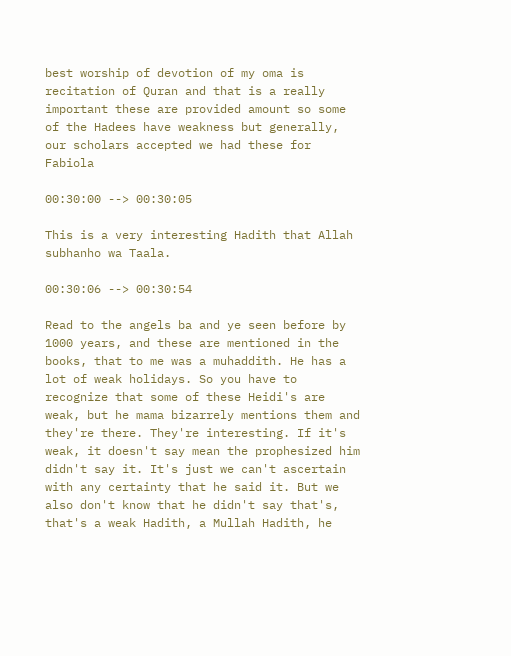best worship of devotion of my oma is recitation of Quran and that is a really important these are provided amount so some of the Hadees have weakness but generally, our scholars accepted we had these for Fabiola

00:30:00 --> 00:30:05

This is a very interesting Hadith that Allah subhanho wa Taala.

00:30:06 --> 00:30:54

Read to the angels ba and ye seen before by 1000 years, and these are mentioned in the books, that to me was a muhaddith. He has a lot of weak holidays. So you have to recognize that some of these Heidi's are weak, but he mama bizarrely mentions them and they're there. They're interesting. If it's weak, it doesn't say mean the prophesized him didn't say it. It's just we can't ascertain with any certainty that he said it. But we also don't know that he didn't say that's, that's a weak Hadith, a Mullah Hadith, he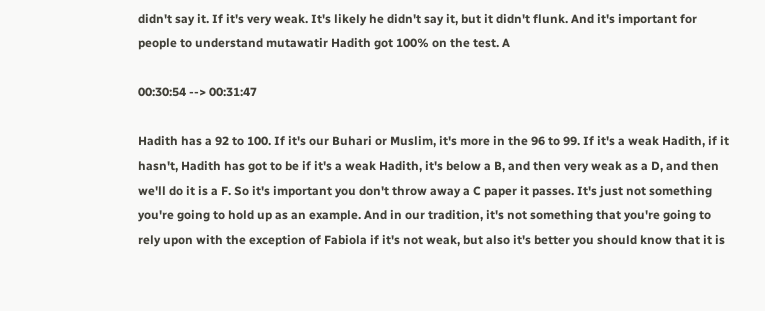didn't say it. If it's very weak. It's likely he didn't say it, but it didn't flunk. And it's important for people to understand mutawatir Hadith got 100% on the test. A

00:30:54 --> 00:31:47

Hadith has a 92 to 100. If it's our Buhari or Muslim, it's more in the 96 to 99. If it's a weak Hadith, if it hasn't, Hadith has got to be if it's a weak Hadith, it's below a B, and then very weak as a D, and then we'll do it is a F. So it's important you don't throw away a C paper it passes. It's just not something you're going to hold up as an example. And in our tradition, it's not something that you're going to rely upon with the exception of Fabiola if it's not weak, but also it's better you should know that it is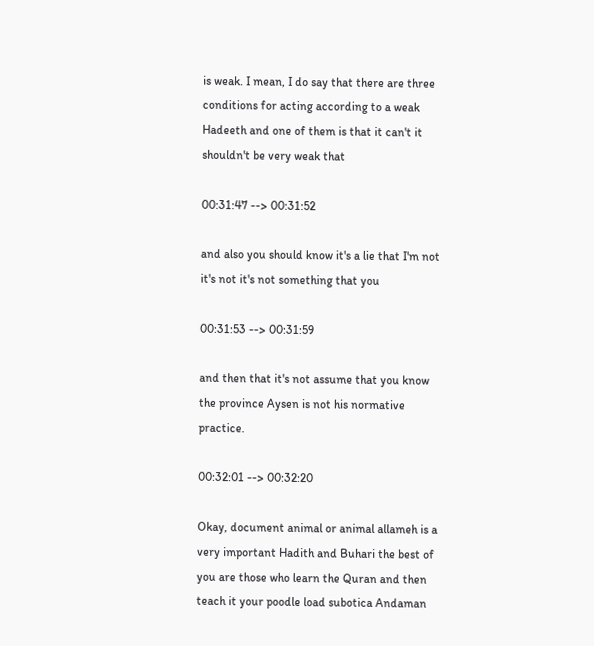is weak. I mean, I do say that there are three conditions for acting according to a weak Hadeeth and one of them is that it can't it shouldn't be very weak that

00:31:47 --> 00:31:52

and also you should know it's a lie that I'm not it's not it's not something that you

00:31:53 --> 00:31:59

and then that it's not assume that you know the province Aysen is not his normative practice.

00:32:01 --> 00:32:20

Okay, document animal or animal allameh is a very important Hadith and Buhari the best of you are those who learn the Quran and then teach it your poodle load subotica Andaman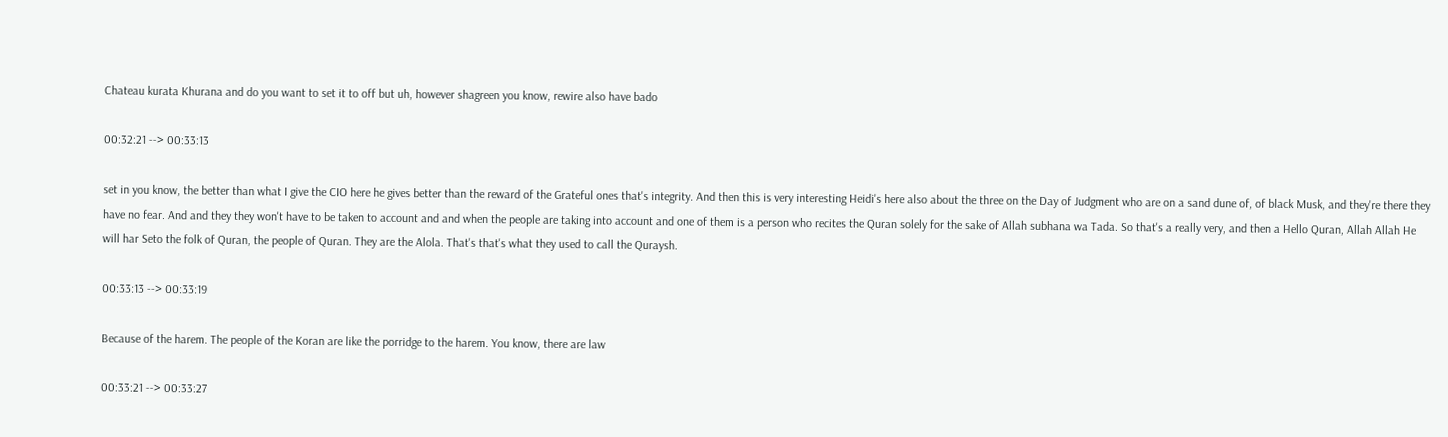Chateau kurata Khurana and do you want to set it to off but uh, however shagreen you know, rewire also have bado

00:32:21 --> 00:33:13

set in you know, the better than what I give the CIO here he gives better than the reward of the Grateful ones that's integrity. And then this is very interesting Heidi's here also about the three on the Day of Judgment who are on a sand dune of, of black Musk, and they're there they have no fear. And and they they won't have to be taken to account and and when the people are taking into account and one of them is a person who recites the Quran solely for the sake of Allah subhana wa Tada. So that's a really very, and then a Hello Quran, Allah Allah He will har Seto the folk of Quran, the people of Quran. They are the Alola. That's that's what they used to call the Quraysh.

00:33:13 --> 00:33:19

Because of the harem. The people of the Koran are like the porridge to the harem. You know, there are law

00:33:21 --> 00:33:27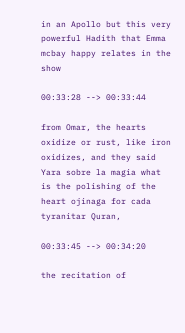in an Apollo but this very powerful Hadith that Emma mcbay happy relates in the show

00:33:28 --> 00:33:44

from Omar, the hearts oxidize or rust, like iron oxidizes, and they said Yara sobre la magia what is the polishing of the heart ojinaga for cada tyranitar Quran,

00:33:45 --> 00:34:20

the recitation of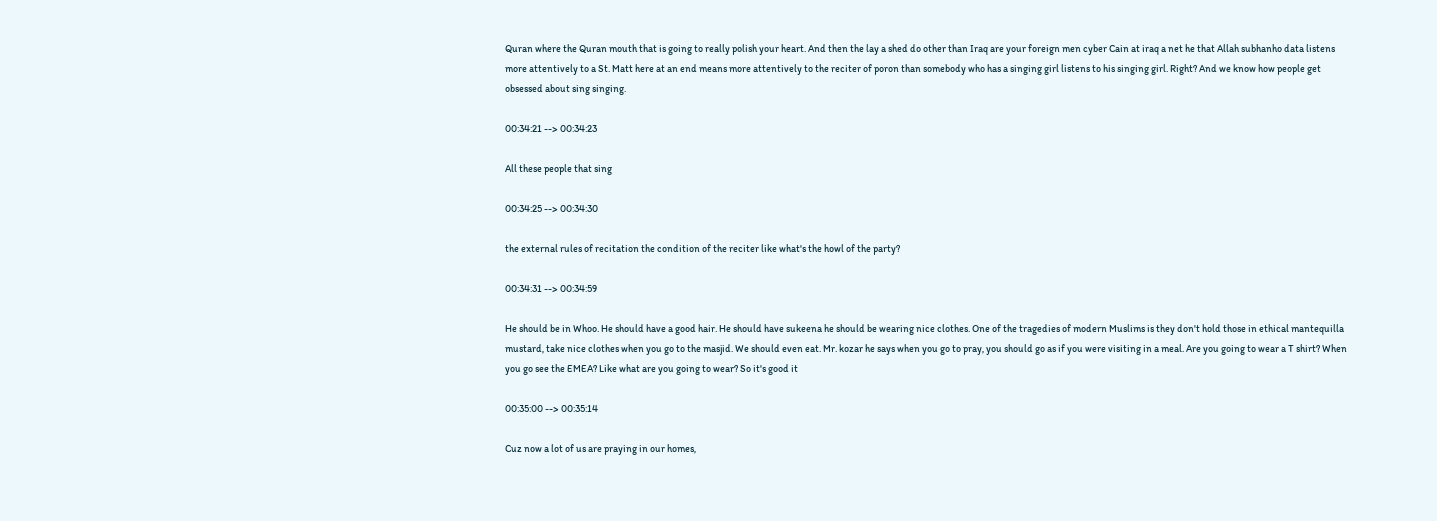Quran where the Quran mouth that is going to really polish your heart. And then the lay a shed do other than Iraq are your foreign men cyber Cain at iraq a net he that Allah subhanho data listens more attentively to a St. Matt here at an end means more attentively to the reciter of poron than somebody who has a singing girl listens to his singing girl. Right? And we know how people get obsessed about sing singing.

00:34:21 --> 00:34:23

All these people that sing

00:34:25 --> 00:34:30

the external rules of recitation the condition of the reciter like what's the howl of the party?

00:34:31 --> 00:34:59

He should be in Whoo. He should have a good hair. He should have sukeena he should be wearing nice clothes. One of the tragedies of modern Muslims is they don't hold those in ethical mantequilla mustard, take nice clothes when you go to the masjid. We should even eat. Mr. kozar he says when you go to pray, you should go as if you were visiting in a meal. Are you going to wear a T shirt? When you go see the EMEA? Like what are you going to wear? So it's good it

00:35:00 --> 00:35:14

Cuz now a lot of us are praying in our homes,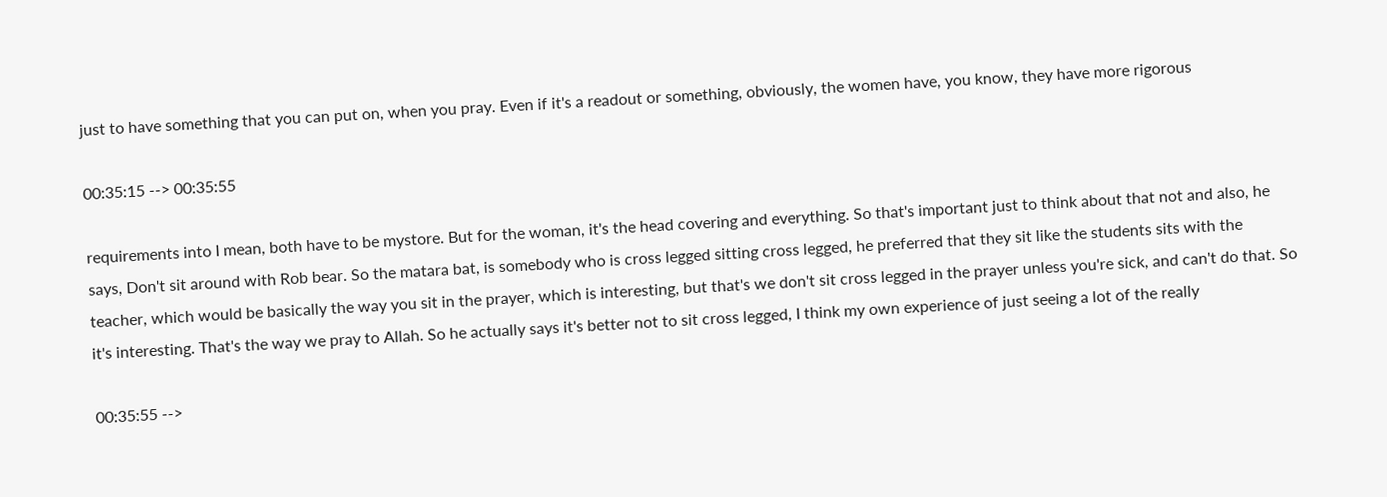just to have something that you can put on, when you pray. Even if it's a readout or something, obviously, the women have, you know, they have more rigorous

00:35:15 --> 00:35:55

requirements into I mean, both have to be mystore. But for the woman, it's the head covering and everything. So that's important just to think about that not and also, he says, Don't sit around with Rob bear. So the matara bat, is somebody who is cross legged sitting cross legged, he preferred that they sit like the students sits with the teacher, which would be basically the way you sit in the prayer, which is interesting, but that's we don't sit cross legged in the prayer unless you're sick, and can't do that. So it's interesting. That's the way we pray to Allah. So he actually says it's better not to sit cross legged, I think my own experience of just seeing a lot of the really

00:35:55 -->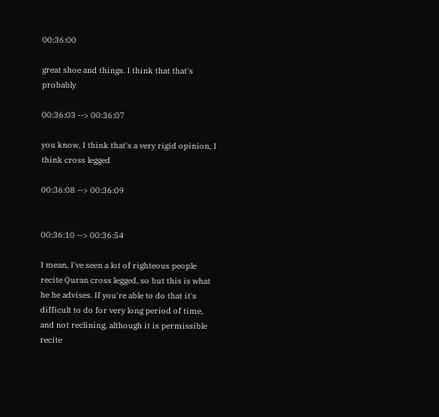00:36:00

great shoe and things. I think that that's probably

00:36:03 --> 00:36:07

you know, I think that's a very rigid opinion, I think cross legged

00:36:08 --> 00:36:09


00:36:10 --> 00:36:54

I mean, I've seen a lot of righteous people recite Quran cross legged, so but this is what he he advises. If you're able to do that it's difficult to do for very long period of time, and not reclining, although it is permissible recite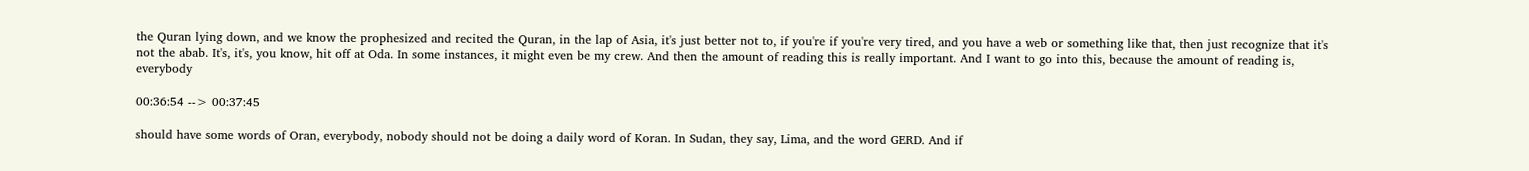the Quran lying down, and we know the prophesized and recited the Quran, in the lap of Asia, it's just better not to, if you're if you're very tired, and you have a web or something like that, then just recognize that it's not the abab. It's, it's, you know, hit off at Oda. In some instances, it might even be my crew. And then the amount of reading this is really important. And I want to go into this, because the amount of reading is, everybody

00:36:54 --> 00:37:45

should have some words of Oran, everybody, nobody should not be doing a daily word of Koran. In Sudan, they say, Lima, and the word GERD. And if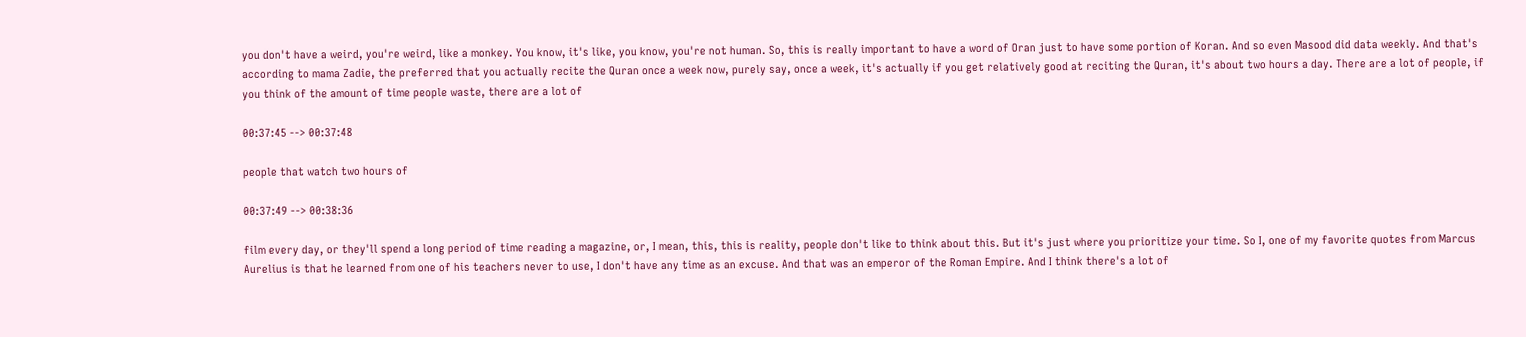you don't have a weird, you're weird, like a monkey. You know, it's like, you know, you're not human. So, this is really important to have a word of Oran just to have some portion of Koran. And so even Masood did data weekly. And that's according to mama Zadie, the preferred that you actually recite the Quran once a week now, purely say, once a week, it's actually if you get relatively good at reciting the Quran, it's about two hours a day. There are a lot of people, if you think of the amount of time people waste, there are a lot of

00:37:45 --> 00:37:48

people that watch two hours of

00:37:49 --> 00:38:36

film every day, or they'll spend a long period of time reading a magazine, or, I mean, this, this is reality, people don't like to think about this. But it's just where you prioritize your time. So I, one of my favorite quotes from Marcus Aurelius is that he learned from one of his teachers never to use, I don't have any time as an excuse. And that was an emperor of the Roman Empire. And I think there's a lot of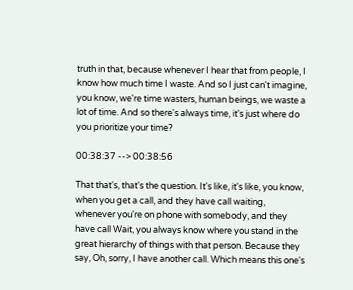truth in that, because whenever I hear that from people, I know how much time I waste. And so I just can't imagine, you know, we're time wasters, human beings, we waste a lot of time. And so there's always time, it's just where do you prioritize your time?

00:38:37 --> 00:38:56

That that's, that's the question. It's like, it's like, you know, when you get a call, and they have call waiting, whenever you're on phone with somebody, and they have call Wait, you always know where you stand in the great hierarchy of things with that person. Because they say, Oh, sorry, I have another call. Which means this one's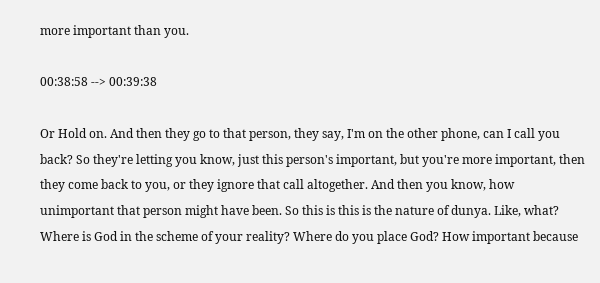more important than you.

00:38:58 --> 00:39:38

Or Hold on. And then they go to that person, they say, I'm on the other phone, can I call you back? So they're letting you know, just this person's important, but you're more important, then they come back to you, or they ignore that call altogether. And then you know, how unimportant that person might have been. So this is this is the nature of dunya. Like, what? Where is God in the scheme of your reality? Where do you place God? How important because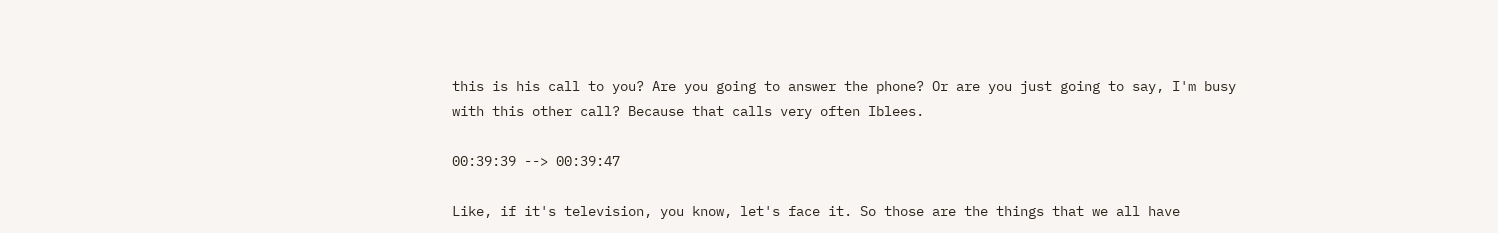this is his call to you? Are you going to answer the phone? Or are you just going to say, I'm busy with this other call? Because that calls very often Iblees.

00:39:39 --> 00:39:47

Like, if it's television, you know, let's face it. So those are the things that we all have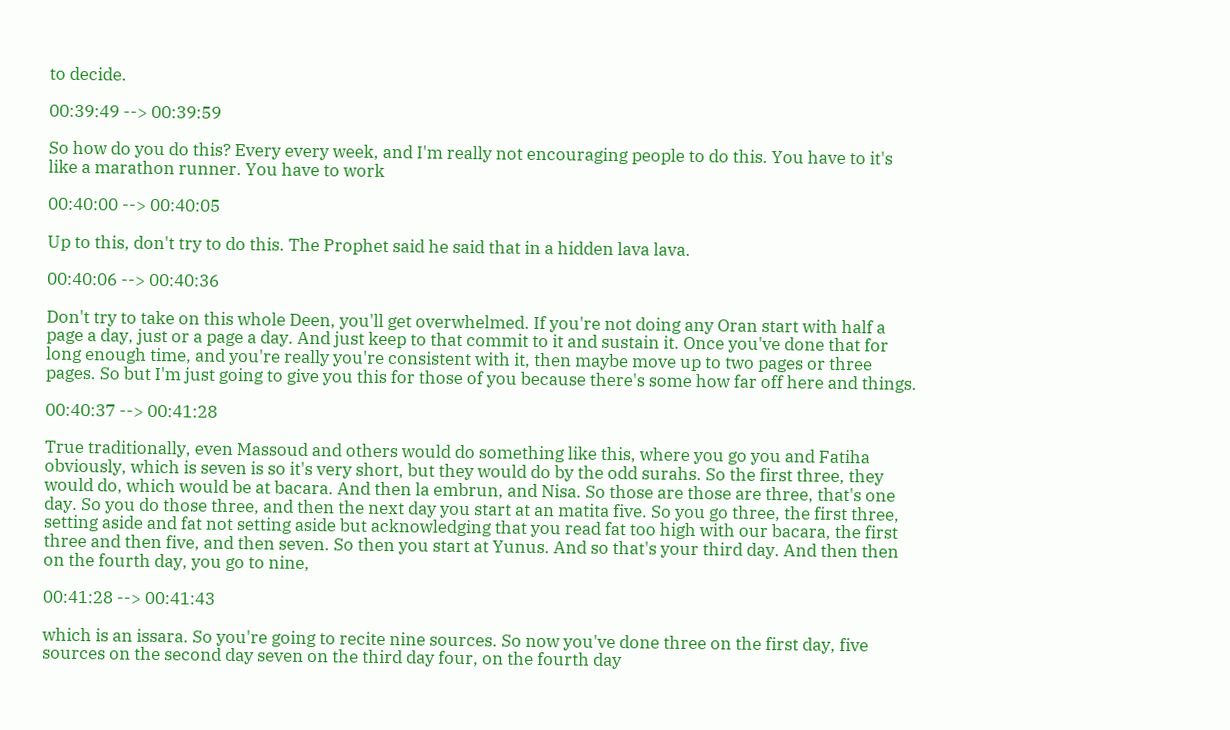to decide.

00:39:49 --> 00:39:59

So how do you do this? Every every week, and I'm really not encouraging people to do this. You have to it's like a marathon runner. You have to work

00:40:00 --> 00:40:05

Up to this, don't try to do this. The Prophet said he said that in a hidden lava lava.

00:40:06 --> 00:40:36

Don't try to take on this whole Deen, you'll get overwhelmed. If you're not doing any Oran start with half a page a day, just or a page a day. And just keep to that commit to it and sustain it. Once you've done that for long enough time, and you're really you're consistent with it, then maybe move up to two pages or three pages. So but I'm just going to give you this for those of you because there's some how far off here and things.

00:40:37 --> 00:41:28

True traditionally, even Massoud and others would do something like this, where you go you and Fatiha obviously, which is seven is so it's very short, but they would do by the odd surahs. So the first three, they would do, which would be at bacara. And then la embrun, and Nisa. So those are those are three, that's one day. So you do those three, and then the next day you start at an matita five. So you go three, the first three, setting aside and fat not setting aside but acknowledging that you read fat too high with our bacara, the first three and then five, and then seven. So then you start at Yunus. And so that's your third day. And then then on the fourth day, you go to nine,

00:41:28 --> 00:41:43

which is an issara. So you're going to recite nine sources. So now you've done three on the first day, five sources on the second day seven on the third day four, on the fourth day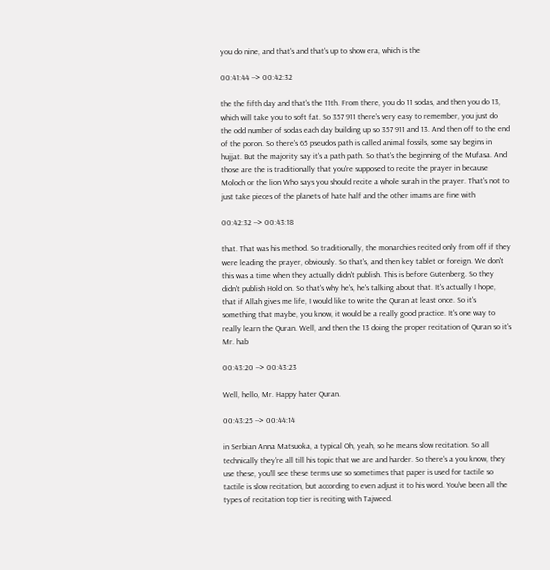you do nine, and that's and that's up to show era, which is the

00:41:44 --> 00:42:32

the the fifth day and that's the 11th. From there, you do 11 sodas, and then you do 13, which will take you to soft fat. So 357 911 there's very easy to remember, you just do the odd number of sodas each day building up so 357 911 and 13. And then off to the end of the poron. So there's 65 pseudos path is called animal fossils, some say begins in hujjat. But the majority say it's a path path. So that's the beginning of the Mufasa. And those are the is traditionally that you're supposed to recite the prayer in because Moloch or the lion Who says you should recite a whole surah in the prayer. That's not to just take pieces of the planets of hate half and the other imams are fine with

00:42:32 --> 00:43:18

that. That was his method. So traditionally, the monarchies recited only from off if they were leading the prayer, obviously. So that's, and then key tablet or foreign. We don't this was a time when they actually didn't publish. This is before Gutenberg. So they didn't publish Hold on. So that's why he's, he's talking about that. It's actually I hope, that if Allah gives me life, I would like to write the Quran at least once. So it's something that maybe, you know, it would be a really good practice. It's one way to really learn the Quran. Well, and then the 13 doing the proper recitation of Quran so it's Mr. hab

00:43:20 --> 00:43:23

Well, hello, Mr. Happy hater Quran.

00:43:25 --> 00:44:14

in Serbian Anna Matsuoka, a typical Oh, yeah, so he means slow recitation. So all technically they're all till his topic that we are and harder. So there's a you know, they use these, you'll see these terms use so sometimes that paper is used for tactile so tactile is slow recitation, but according to even adjust it to his word. You've been all the types of recitation top tier is reciting with Tajweed.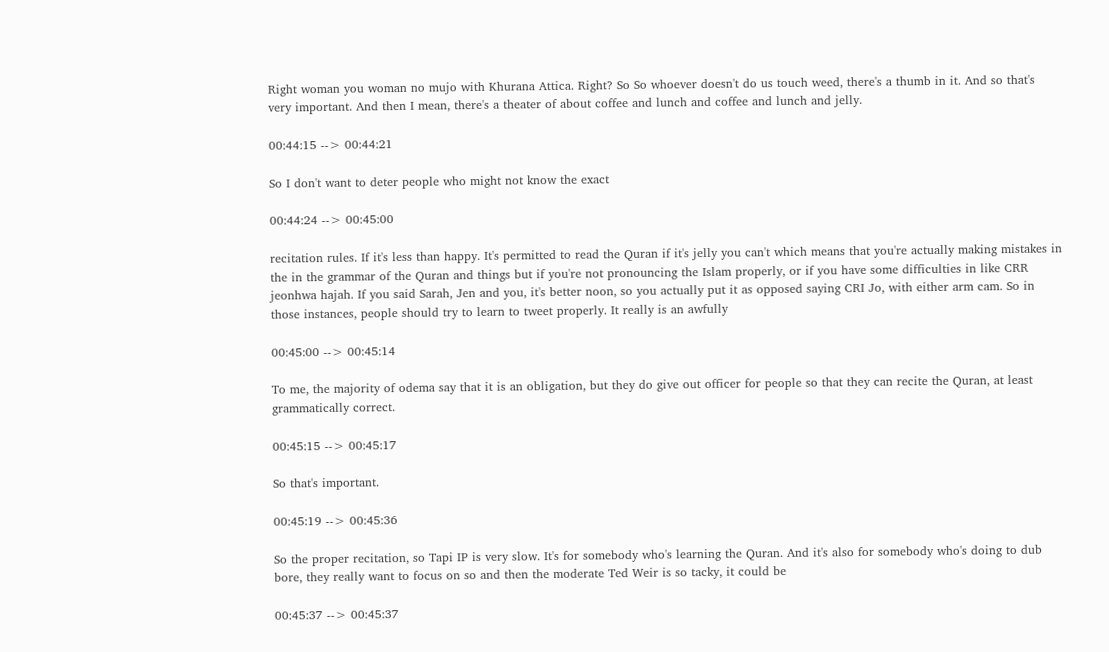Right woman you woman no mujo with Khurana Attica. Right? So So whoever doesn't do us touch weed, there's a thumb in it. And so that's very important. And then I mean, there's a theater of about coffee and lunch and coffee and lunch and jelly.

00:44:15 --> 00:44:21

So I don't want to deter people who might not know the exact

00:44:24 --> 00:45:00

recitation rules. If it's less than happy. It's permitted to read the Quran if it's jelly you can't which means that you're actually making mistakes in the in the grammar of the Quran and things but if you're not pronouncing the Islam properly, or if you have some difficulties in like CRR jeonhwa hajah. If you said Sarah, Jen and you, it's better noon, so you actually put it as opposed saying CRI Jo, with either arm cam. So in those instances, people should try to learn to tweet properly. It really is an awfully

00:45:00 --> 00:45:14

To me, the majority of odema say that it is an obligation, but they do give out officer for people so that they can recite the Quran, at least grammatically correct.

00:45:15 --> 00:45:17

So that's important.

00:45:19 --> 00:45:36

So the proper recitation, so Tapi IP is very slow. It's for somebody who's learning the Quran. And it's also for somebody who's doing to dub bore, they really want to focus on so and then the moderate Ted Weir is so tacky, it could be

00:45:37 --> 00:45:37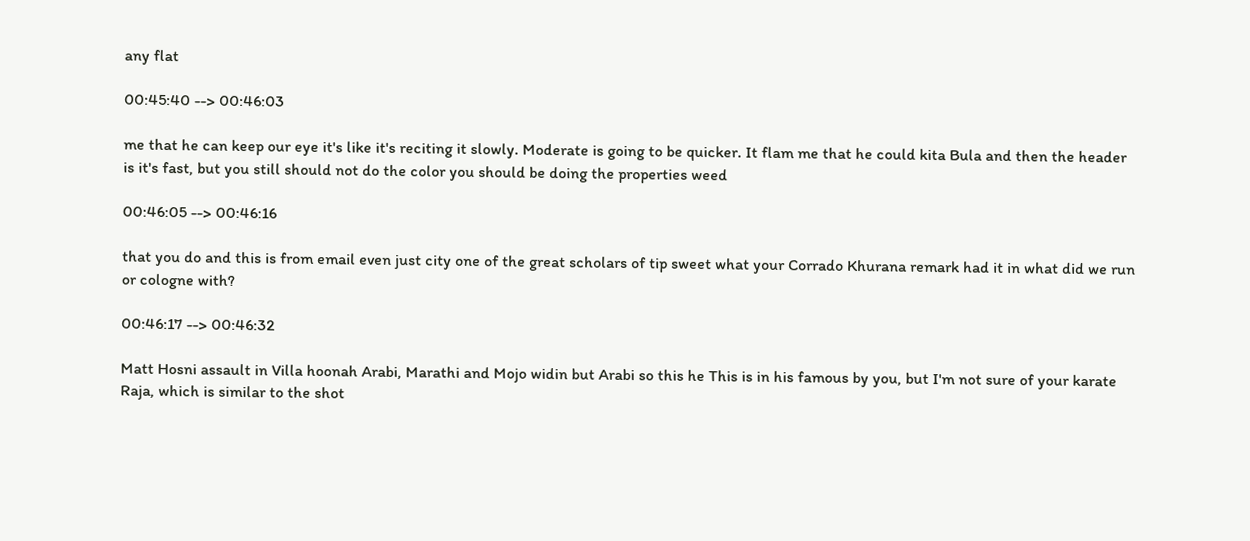any flat

00:45:40 --> 00:46:03

me that he can keep our eye it's like it's reciting it slowly. Moderate is going to be quicker. It flam me that he could kita Bula and then the header is it's fast, but you still should not do the color you should be doing the properties weed

00:46:05 --> 00:46:16

that you do and this is from email even just city one of the great scholars of tip sweet what your Corrado Khurana remark had it in what did we run or cologne with?

00:46:17 --> 00:46:32

Matt Hosni assault in Villa hoonah Arabi, Marathi and Mojo widin but Arabi so this he This is in his famous by you, but I'm not sure of your karate Raja, which is similar to the shot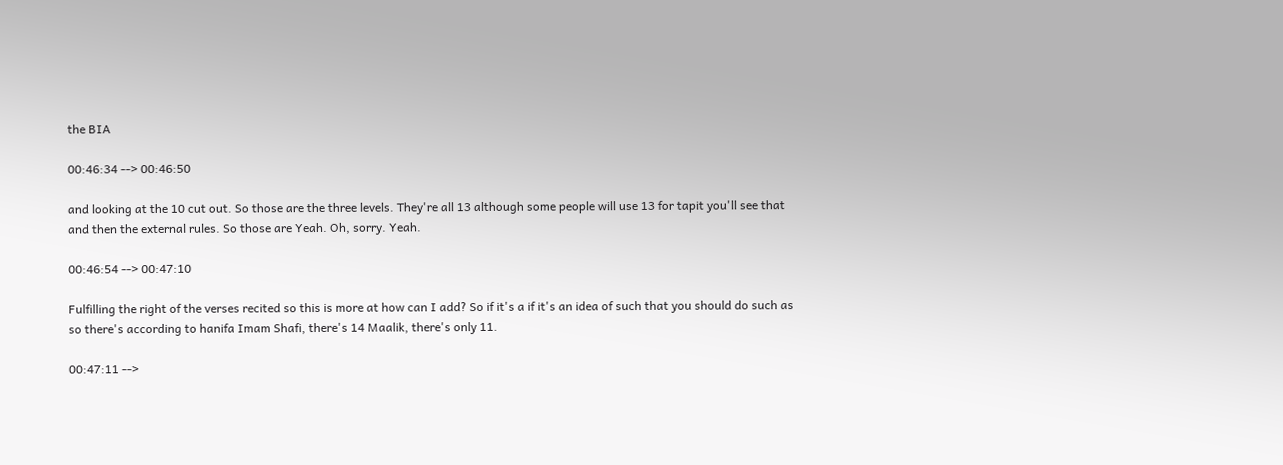the BIA

00:46:34 --> 00:46:50

and looking at the 10 cut out. So those are the three levels. They're all 13 although some people will use 13 for tapit you'll see that and then the external rules. So those are Yeah. Oh, sorry. Yeah.

00:46:54 --> 00:47:10

Fulfilling the right of the verses recited so this is more at how can I add? So if it's a if it's an idea of such that you should do such as so there's according to hanifa Imam Shafi, there's 14 Maalik, there's only 11.

00:47:11 -->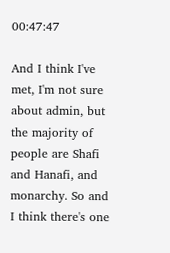00:47:47

And I think I've met, I'm not sure about admin, but the majority of people are Shafi and Hanafi, and monarchy. So and I think there's one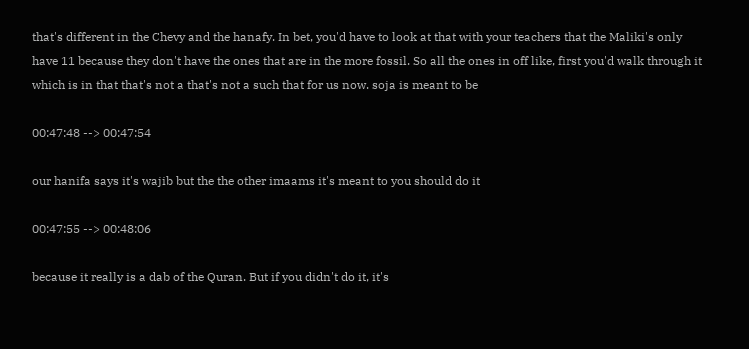that's different in the Chevy and the hanafy. In bet, you'd have to look at that with your teachers that the Maliki's only have 11 because they don't have the ones that are in the more fossil. So all the ones in off like, first you'd walk through it which is in that that's not a that's not a such that for us now. soja is meant to be

00:47:48 --> 00:47:54

our hanifa says it's wajib but the the other imaams it's meant to you should do it

00:47:55 --> 00:48:06

because it really is a dab of the Quran. But if you didn't do it, it's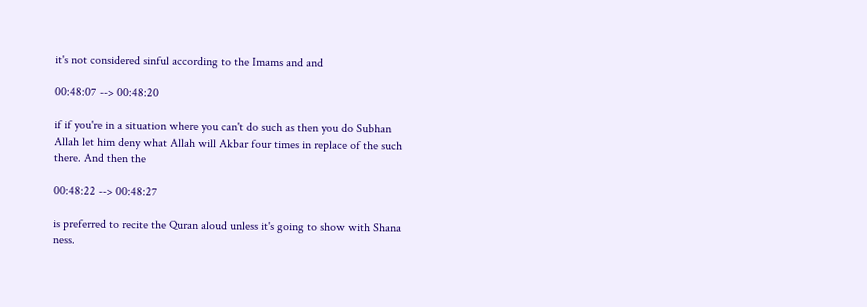it's not considered sinful according to the Imams and and

00:48:07 --> 00:48:20

if if you're in a situation where you can't do such as then you do Subhan Allah let him deny what Allah will Akbar four times in replace of the such there. And then the

00:48:22 --> 00:48:27

is preferred to recite the Quran aloud unless it's going to show with Shana ness.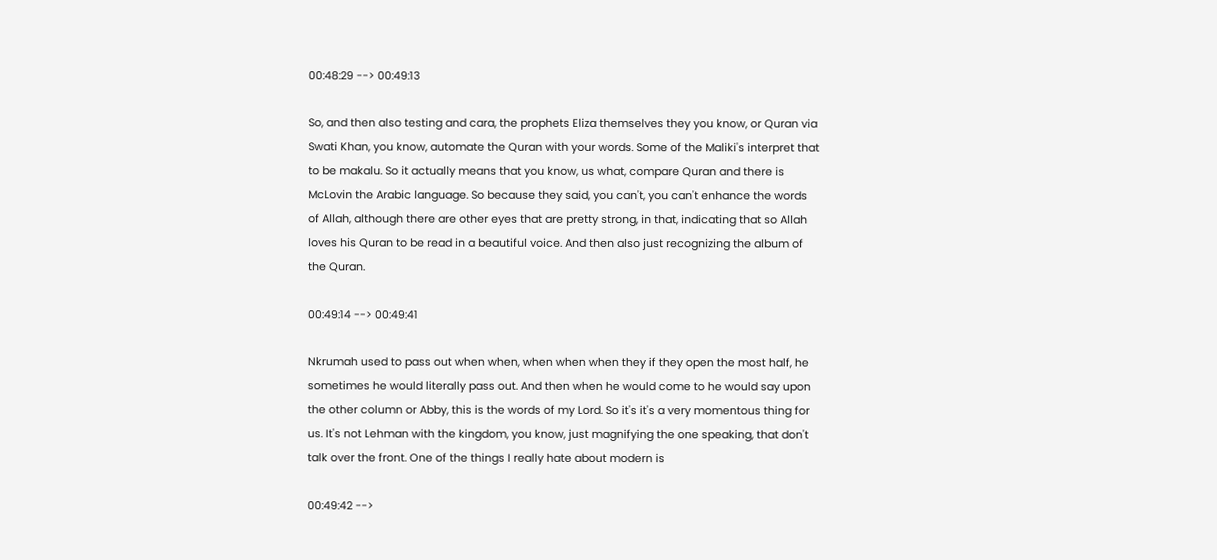00:48:29 --> 00:49:13

So, and then also testing and cara, the prophets Eliza themselves they you know, or Quran via Swati Khan, you know, automate the Quran with your words. Some of the Maliki's interpret that to be makalu. So it actually means that you know, us what, compare Quran and there is McLovin the Arabic language. So because they said, you can't, you can't enhance the words of Allah, although there are other eyes that are pretty strong, in that, indicating that so Allah loves his Quran to be read in a beautiful voice. And then also just recognizing the album of the Quran.

00:49:14 --> 00:49:41

Nkrumah used to pass out when when, when when when they if they open the most half, he sometimes he would literally pass out. And then when he would come to he would say upon the other column or Abby, this is the words of my Lord. So it's it's a very momentous thing for us. It's not Lehman with the kingdom, you know, just magnifying the one speaking, that don't talk over the front. One of the things I really hate about modern is

00:49:42 -->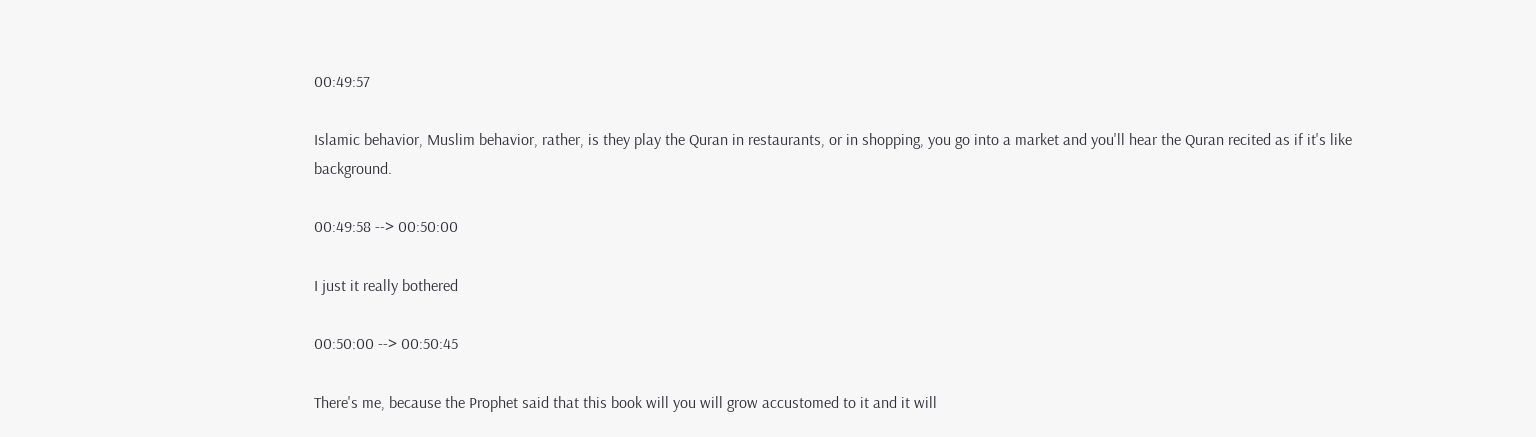00:49:57

Islamic behavior, Muslim behavior, rather, is they play the Quran in restaurants, or in shopping, you go into a market and you'll hear the Quran recited as if it's like background.

00:49:58 --> 00:50:00

I just it really bothered

00:50:00 --> 00:50:45

There's me, because the Prophet said that this book will you will grow accustomed to it and it will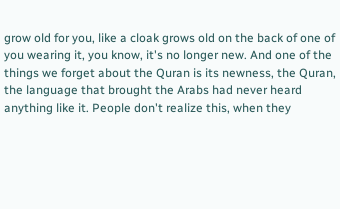grow old for you, like a cloak grows old on the back of one of you wearing it, you know, it's no longer new. And one of the things we forget about the Quran is its newness, the Quran, the language that brought the Arabs had never heard anything like it. People don't realize this, when they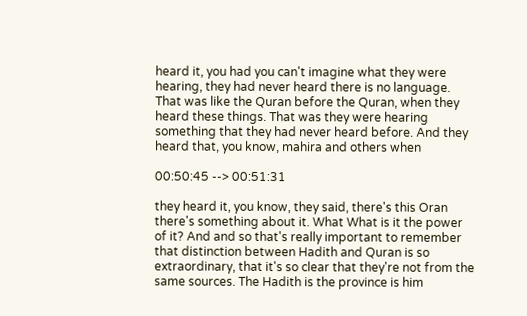heard it, you had you can't imagine what they were hearing, they had never heard there is no language. That was like the Quran before the Quran, when they heard these things. That was they were hearing something that they had never heard before. And they heard that, you know, mahira and others when

00:50:45 --> 00:51:31

they heard it, you know, they said, there's this Oran there's something about it. What What is it the power of it? And and so that's really important to remember that distinction between Hadith and Quran is so extraordinary, that it's so clear that they're not from the same sources. The Hadith is the province is him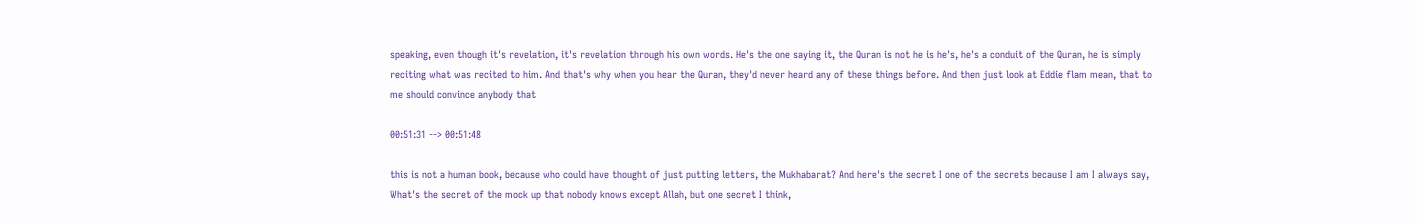speaking, even though it's revelation, it's revelation through his own words. He's the one saying it, the Quran is not he is he's, he's a conduit of the Quran, he is simply reciting what was recited to him. And that's why when you hear the Quran, they'd never heard any of these things before. And then just look at Eddie flam mean, that to me should convince anybody that

00:51:31 --> 00:51:48

this is not a human book, because who could have thought of just putting letters, the Mukhabarat? And here's the secret I one of the secrets because I am I always say, What's the secret of the mock up that nobody knows except Allah, but one secret I think,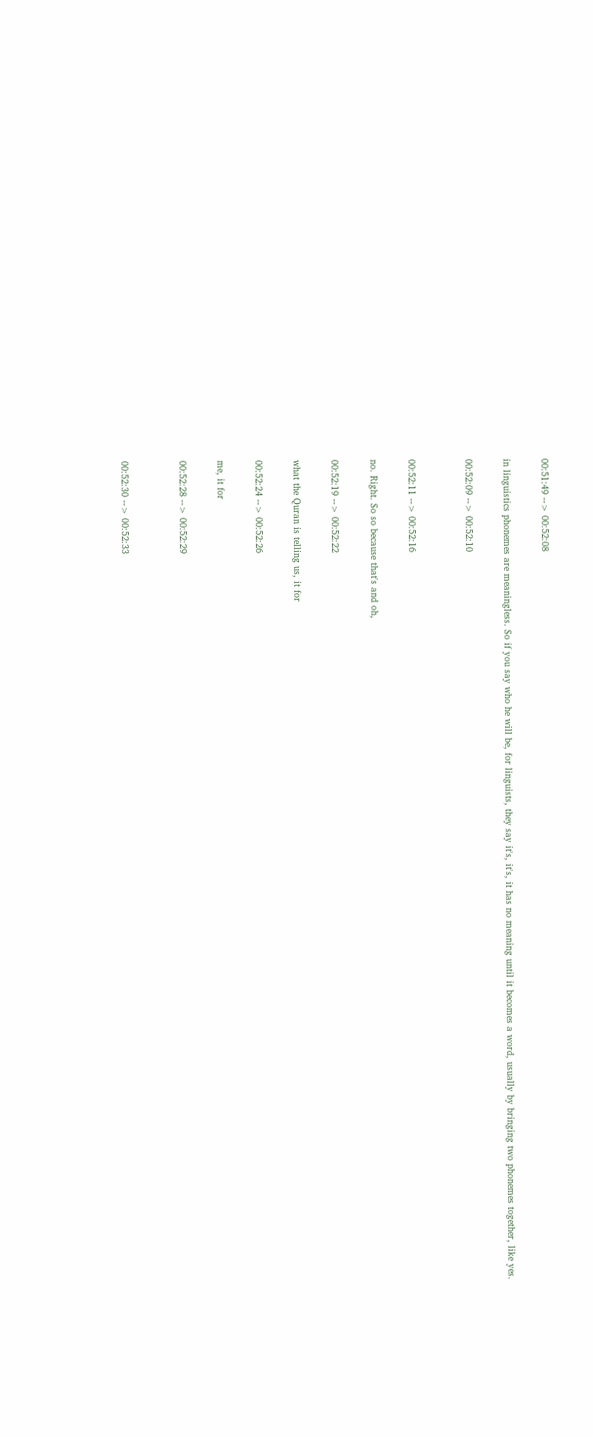00:51:49 --> 00:52:08

in linguistics phonemes are meaningless. So if you say who he will be, for linguists, they say it's, it's, it has no meaning until it becomes a word, usually by bringing two phonemes together, like yes.

00:52:09 --> 00:52:10


00:52:11 --> 00:52:16

no. Right. So so because that's and oh,

00:52:19 --> 00:52:22

what the Quran is telling us, it for

00:52:24 --> 00:52:26

me, it for

00:52:28 --> 00:52:29


00:52:30 --> 00:52:33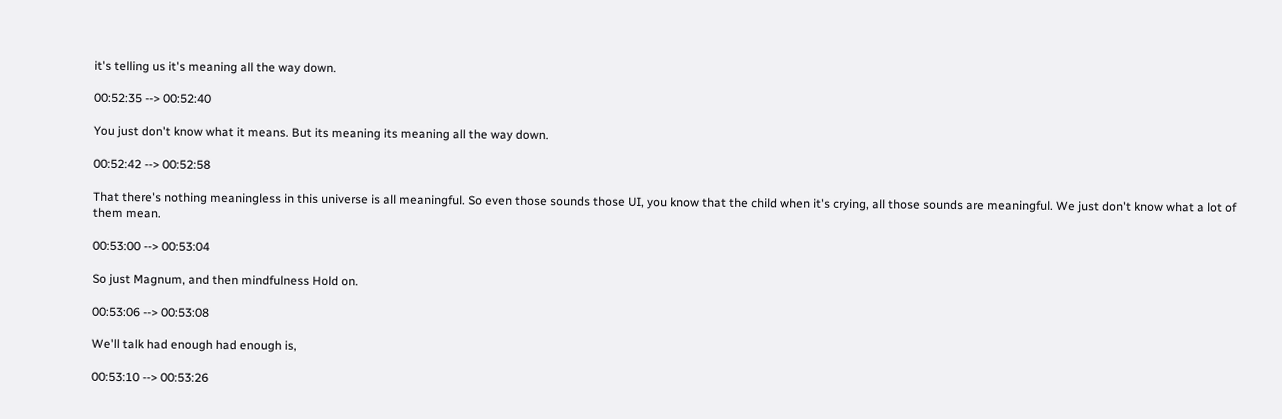it's telling us it's meaning all the way down.

00:52:35 --> 00:52:40

You just don't know what it means. But its meaning its meaning all the way down.

00:52:42 --> 00:52:58

That there's nothing meaningless in this universe is all meaningful. So even those sounds those UI, you know that the child when it's crying, all those sounds are meaningful. We just don't know what a lot of them mean.

00:53:00 --> 00:53:04

So just Magnum, and then mindfulness Hold on.

00:53:06 --> 00:53:08

We'll talk had enough had enough is,

00:53:10 --> 00:53:26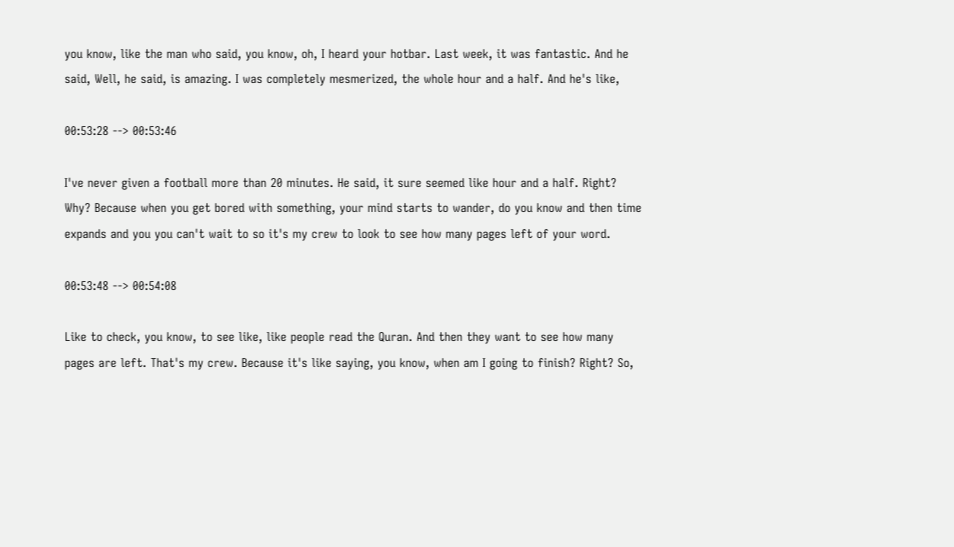you know, like the man who said, you know, oh, I heard your hotbar. Last week, it was fantastic. And he said, Well, he said, is amazing. I was completely mesmerized, the whole hour and a half. And he's like,

00:53:28 --> 00:53:46

I've never given a football more than 20 minutes. He said, it sure seemed like hour and a half. Right? Why? Because when you get bored with something, your mind starts to wander, do you know and then time expands and you you can't wait to so it's my crew to look to see how many pages left of your word.

00:53:48 --> 00:54:08

Like to check, you know, to see like, like people read the Quran. And then they want to see how many pages are left. That's my crew. Because it's like saying, you know, when am I going to finish? Right? So,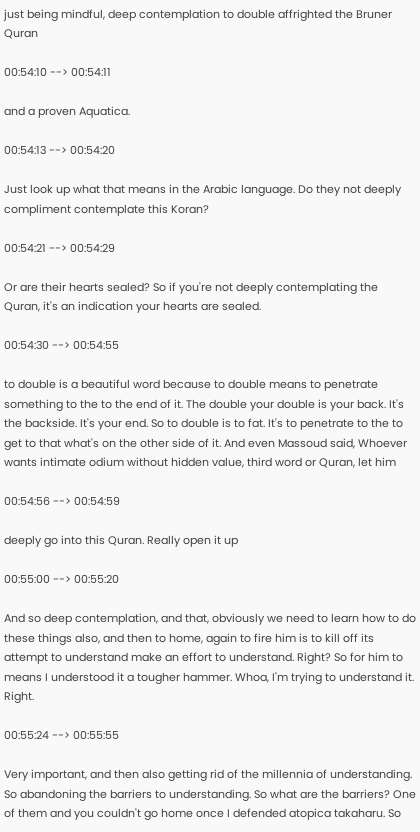just being mindful, deep contemplation to double affrighted the Bruner Quran

00:54:10 --> 00:54:11

and a proven Aquatica.

00:54:13 --> 00:54:20

Just look up what that means in the Arabic language. Do they not deeply compliment contemplate this Koran?

00:54:21 --> 00:54:29

Or are their hearts sealed? So if you're not deeply contemplating the Quran, it's an indication your hearts are sealed.

00:54:30 --> 00:54:55

to double is a beautiful word because to double means to penetrate something to the to the end of it. The double your double is your back. It's the backside. It's your end. So to double is to fat. It's to penetrate to the to get to that what's on the other side of it. And even Massoud said, Whoever wants intimate odium without hidden value, third word or Quran, let him

00:54:56 --> 00:54:59

deeply go into this Quran. Really open it up

00:55:00 --> 00:55:20

And so deep contemplation, and that, obviously we need to learn how to do these things also, and then to home, again to fire him is to kill off its attempt to understand make an effort to understand. Right? So for him to means I understood it a tougher hammer. Whoa, I'm trying to understand it. Right.

00:55:24 --> 00:55:55

Very important, and then also getting rid of the millennia of understanding. So abandoning the barriers to understanding. So what are the barriers? One of them and you couldn't go home once I defended atopica takaharu. So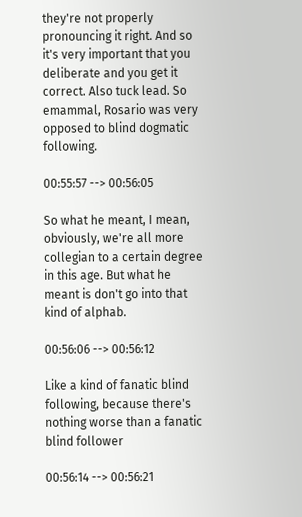they're not properly pronouncing it right. And so it's very important that you deliberate and you get it correct. Also tuck lead. So emammal, Rosario was very opposed to blind dogmatic following.

00:55:57 --> 00:56:05

So what he meant, I mean, obviously, we're all more collegian to a certain degree in this age. But what he meant is don't go into that kind of alphab.

00:56:06 --> 00:56:12

Like a kind of fanatic blind following, because there's nothing worse than a fanatic blind follower

00:56:14 --> 00:56:21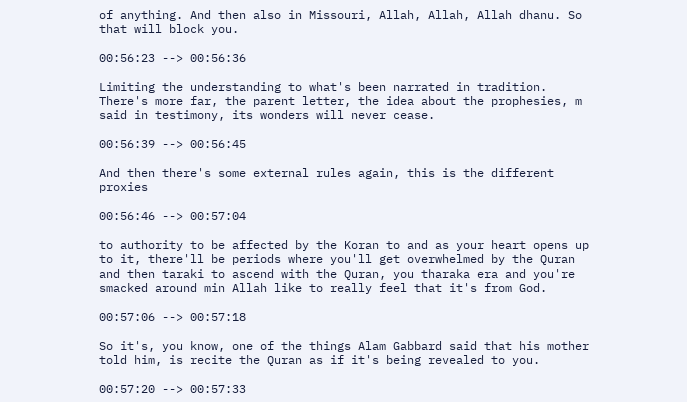of anything. And then also in Missouri, Allah, Allah, Allah dhanu. So that will block you.

00:56:23 --> 00:56:36

Limiting the understanding to what's been narrated in tradition. There's more far, the parent letter, the idea about the prophesies, m said in testimony, its wonders will never cease.

00:56:39 --> 00:56:45

And then there's some external rules again, this is the different proxies

00:56:46 --> 00:57:04

to authority to be affected by the Koran to and as your heart opens up to it, there'll be periods where you'll get overwhelmed by the Quran and then taraki to ascend with the Quran, you tharaka era and you're smacked around min Allah like to really feel that it's from God.

00:57:06 --> 00:57:18

So it's, you know, one of the things Alam Gabbard said that his mother told him, is recite the Quran as if it's being revealed to you.

00:57:20 --> 00:57:33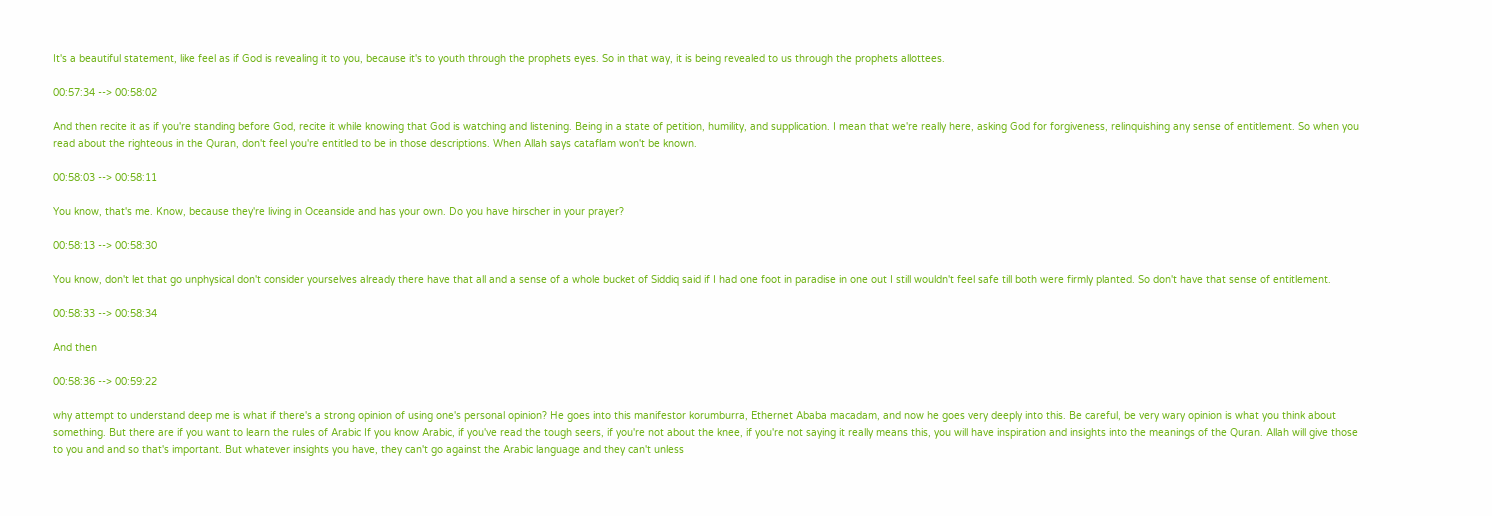It's a beautiful statement, like feel as if God is revealing it to you, because it's to youth through the prophets eyes. So in that way, it is being revealed to us through the prophets allottees.

00:57:34 --> 00:58:02

And then recite it as if you're standing before God, recite it while knowing that God is watching and listening. Being in a state of petition, humility, and supplication. I mean that we're really here, asking God for forgiveness, relinquishing any sense of entitlement. So when you read about the righteous in the Quran, don't feel you're entitled to be in those descriptions. When Allah says cataflam won't be known.

00:58:03 --> 00:58:11

You know, that's me. Know, because they're living in Oceanside and has your own. Do you have hirscher in your prayer?

00:58:13 --> 00:58:30

You know, don't let that go unphysical don't consider yourselves already there have that all and a sense of a whole bucket of Siddiq said if I had one foot in paradise in one out I still wouldn't feel safe till both were firmly planted. So don't have that sense of entitlement.

00:58:33 --> 00:58:34

And then

00:58:36 --> 00:59:22

why attempt to understand deep me is what if there's a strong opinion of using one's personal opinion? He goes into this manifestor korumburra, Ethernet Ababa macadam, and now he goes very deeply into this. Be careful, be very wary opinion is what you think about something. But there are if you want to learn the rules of Arabic If you know Arabic, if you've read the tough seers, if you're not about the knee, if you're not saying it really means this, you will have inspiration and insights into the meanings of the Quran. Allah will give those to you and and so that's important. But whatever insights you have, they can't go against the Arabic language and they can't unless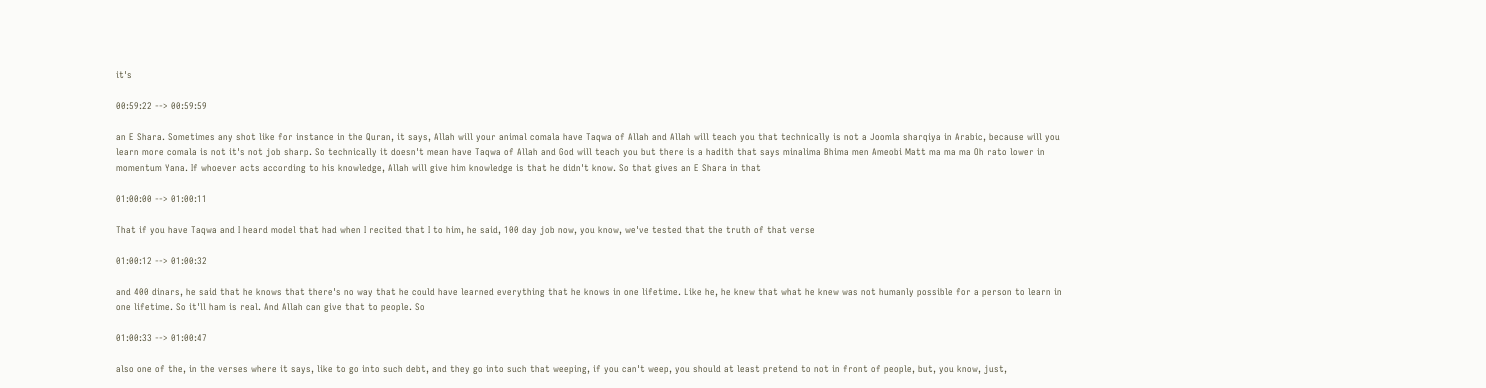it's

00:59:22 --> 00:59:59

an E Shara. Sometimes any shot like for instance in the Quran, it says, Allah will your animal comala have Taqwa of Allah and Allah will teach you that technically is not a Joomla sharqiya in Arabic, because will you learn more comala is not it's not job sharp. So technically it doesn't mean have Taqwa of Allah and God will teach you but there is a hadith that says minalima Bhima men Ameobi Matt ma ma ma Oh rato lower in momentum Yana. If whoever acts according to his knowledge, Allah will give him knowledge is that he didn't know. So that gives an E Shara in that

01:00:00 --> 01:00:11

That if you have Taqwa and I heard model that had when I recited that I to him, he said, 100 day job now, you know, we've tested that the truth of that verse

01:00:12 --> 01:00:32

and 400 dinars, he said that he knows that there's no way that he could have learned everything that he knows in one lifetime. Like he, he knew that what he knew was not humanly possible for a person to learn in one lifetime. So it'll ham is real. And Allah can give that to people. So

01:00:33 --> 01:00:47

also one of the, in the verses where it says, like to go into such debt, and they go into such that weeping, if you can't weep, you should at least pretend to not in front of people, but, you know, just,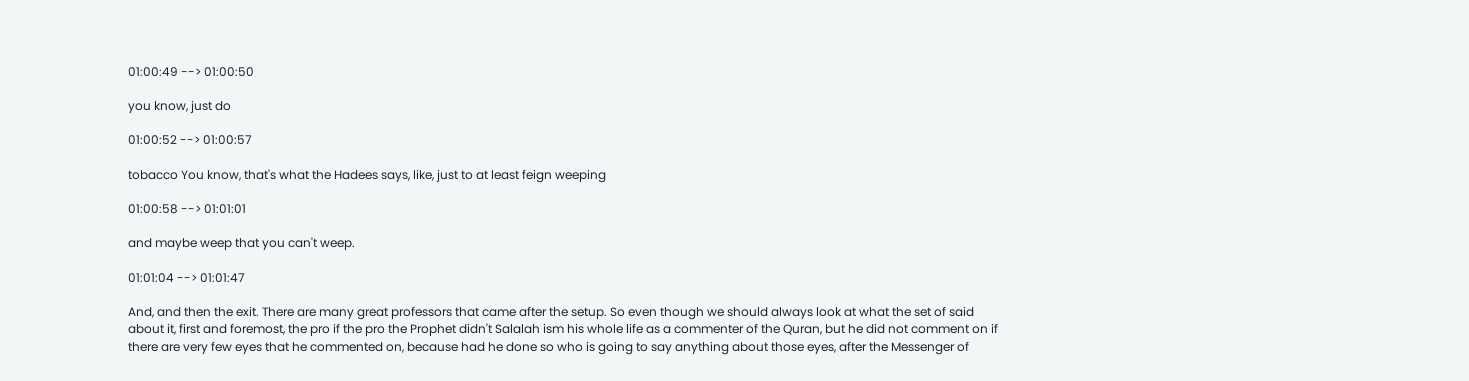01:00:49 --> 01:00:50

you know, just do

01:00:52 --> 01:00:57

tobacco You know, that's what the Hadees says, like, just to at least feign weeping

01:00:58 --> 01:01:01

and maybe weep that you can't weep.

01:01:04 --> 01:01:47

And, and then the exit. There are many great professors that came after the setup. So even though we should always look at what the set of said about it, first and foremost, the pro if the pro the Prophet didn't Salalah ism his whole life as a commenter of the Quran, but he did not comment on if there are very few eyes that he commented on, because had he done so who is going to say anything about those eyes, after the Messenger of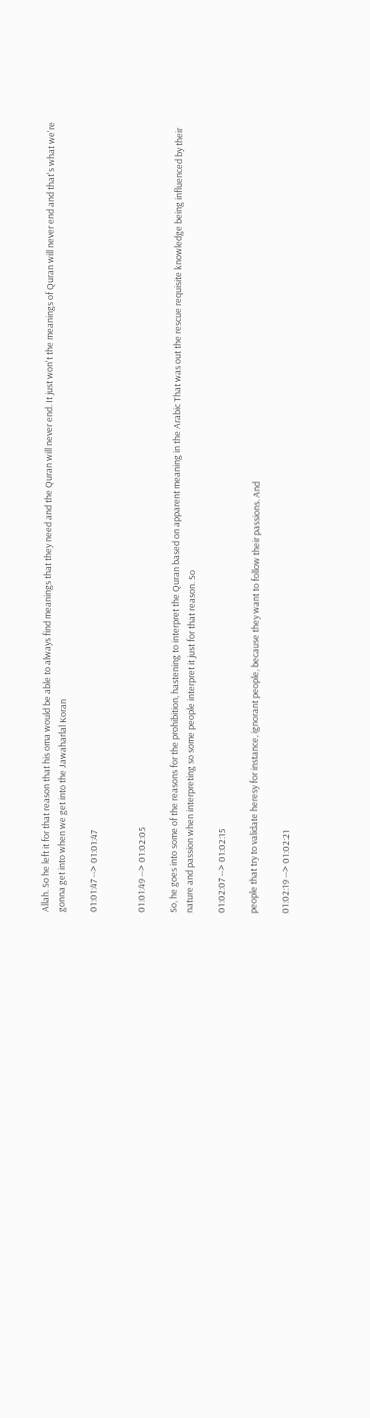Allah. So he left it for that reason that his oma would be able to always find meanings that they need and the Quran will never end. It just won't the meanings of Quran will never end and that's what we're gonna get into when we get into the Jawaharlal Koran

01:01:47 --> 01:01:47


01:01:49 --> 01:02:05

So, he goes into some of the reasons for the prohibition, hastening to interpret the Quran based on apparent meaning in the Arabic That was out the rescue requisite knowledge being influenced by their nature and passion when interpreting so some people interpret it just for that reason. So

01:02:07 --> 01:02:15

people that try to validate heresy for instance, ignorant people, because they want to follow their passions. And

01:02:19 --> 01:02:21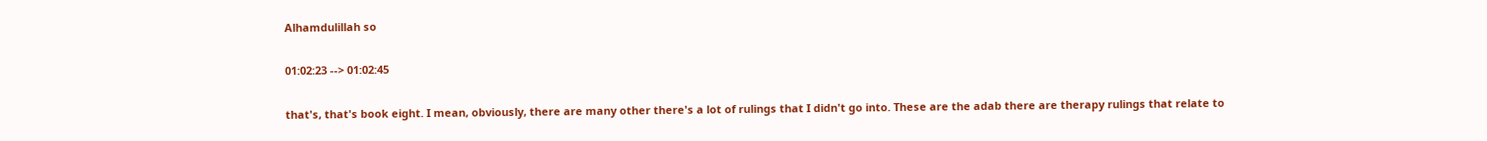Alhamdulillah so

01:02:23 --> 01:02:45

that's, that's book eight. I mean, obviously, there are many other there's a lot of rulings that I didn't go into. These are the adab there are therapy rulings that relate to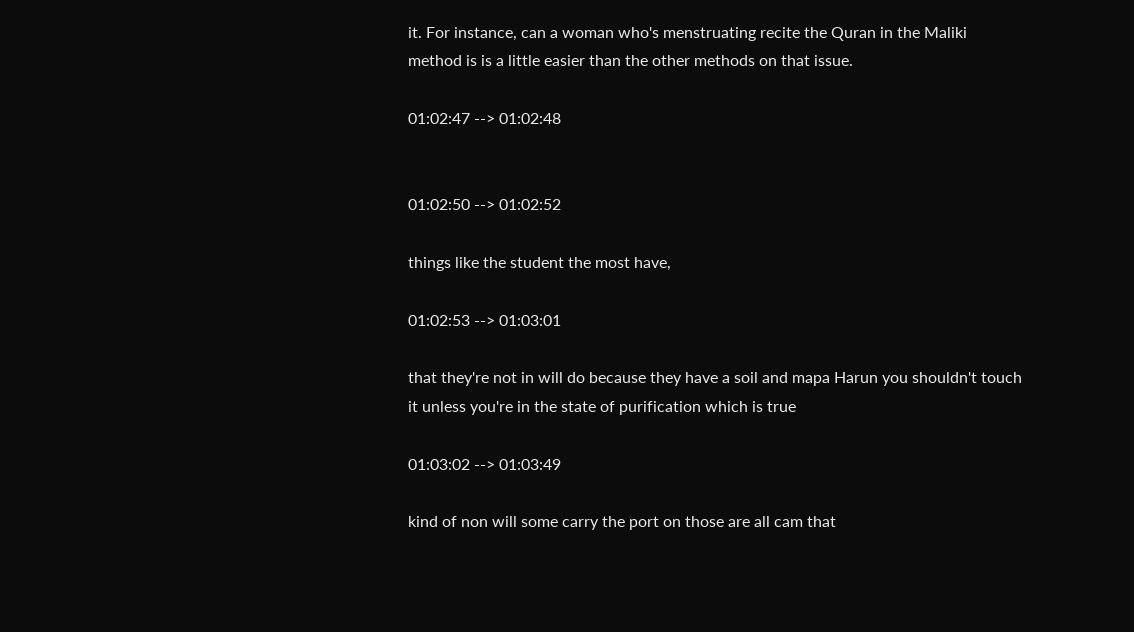it. For instance, can a woman who's menstruating recite the Quran in the Maliki method is is a little easier than the other methods on that issue.

01:02:47 --> 01:02:48


01:02:50 --> 01:02:52

things like the student the most have,

01:02:53 --> 01:03:01

that they're not in will do because they have a soil and mapa Harun you shouldn't touch it unless you're in the state of purification which is true

01:03:02 --> 01:03:49

kind of non will some carry the port on those are all cam that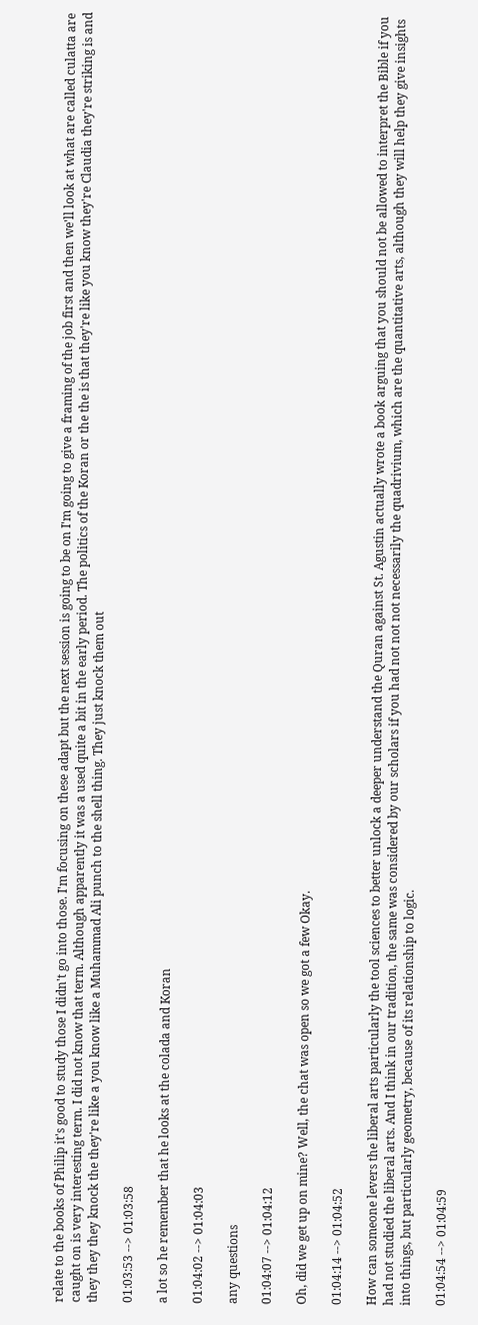relate to the books of Philip it's good to study those I didn't go into those. I'm focusing on these adapt but the next session is going to be on I'm going to give a framing of the job first and then we'll look at what are called culatta are caught on is very interesting term. I did not know that term. Although apparently it was a used quite a bit in the early period. The politics of the Koran or the the is that they're like you know they're Claudia they're striking is and they they they knock the they're like a you know like a Muhammad Ali punch to the shell thing. They just knock them out

01:03:53 --> 01:03:58

a lot so he remember that he looks at the colada and Koran

01:04:02 --> 01:04:03

any questions

01:04:07 --> 01:04:12

Oh, did we get up on mine? Well, the chat was open so we got a few Okay.

01:04:14 --> 01:04:52

How can someone levers the liberal arts particularly the tool sciences to better unlock a deeper understand the Quran against St. Agustin actually wrote a book arguing that you should not be allowed to interpret the Bible if you had not studied the liberal arts. And I think in our tradition, the same was considered by our scholars if you had not not not necessarily the quadrivium, which are the quantitative arts, although they will help they give insights into things, but particularly geometry, because of its relationship to logic.

01:04:54 --> 01:04:59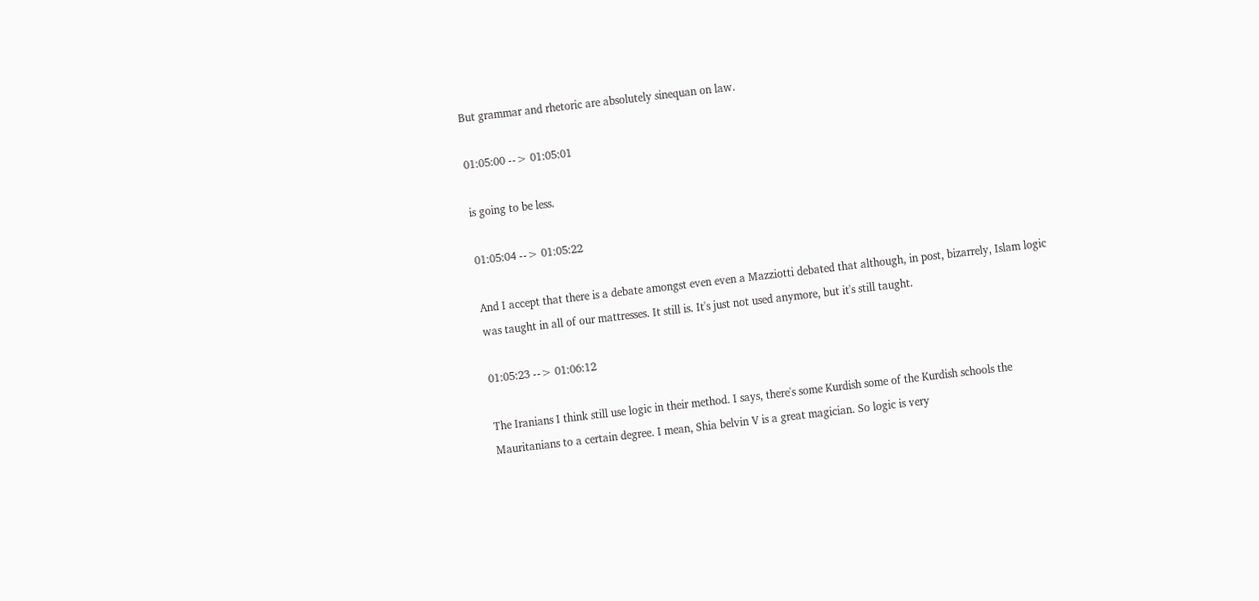But grammar and rhetoric are absolutely sinequan on law.

01:05:00 --> 01:05:01

is going to be less.

01:05:04 --> 01:05:22

And I accept that there is a debate amongst even even a Mazziotti debated that although, in post, bizarrely, Islam logic was taught in all of our mattresses. It still is. It's just not used anymore, but it's still taught.

01:05:23 --> 01:06:12

The Iranians I think still use logic in their method. I says, there's some Kurdish some of the Kurdish schools the Mauritanians to a certain degree. I mean, Shia belvin V is a great magician. So logic is very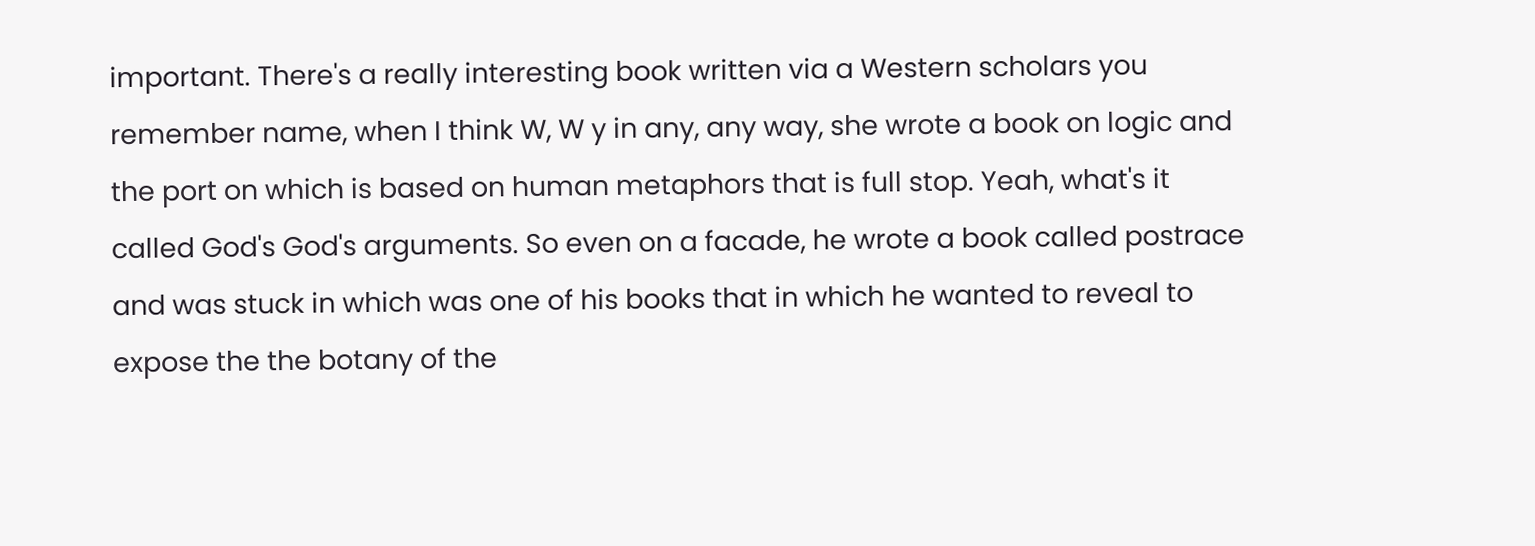important. There's a really interesting book written via a Western scholars you remember name, when I think W, W y in any, any way, she wrote a book on logic and the port on which is based on human metaphors that is full stop. Yeah, what's it called God's God's arguments. So even on a facade, he wrote a book called postrace and was stuck in which was one of his books that in which he wanted to reveal to expose the the botany of the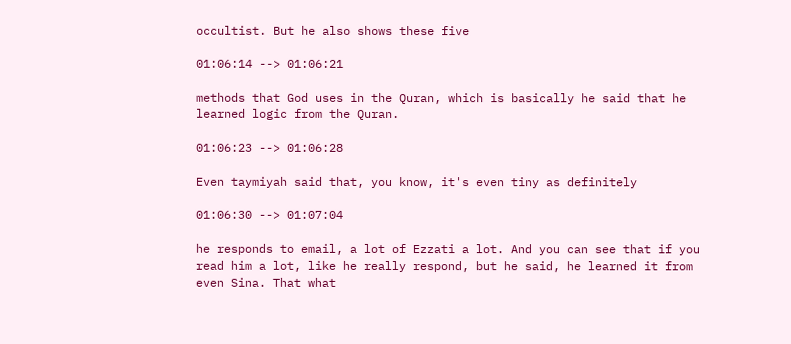occultist. But he also shows these five

01:06:14 --> 01:06:21

methods that God uses in the Quran, which is basically he said that he learned logic from the Quran.

01:06:23 --> 01:06:28

Even taymiyah said that, you know, it's even tiny as definitely

01:06:30 --> 01:07:04

he responds to email, a lot of Ezzati a lot. And you can see that if you read him a lot, like he really respond, but he said, he learned it from even Sina. That what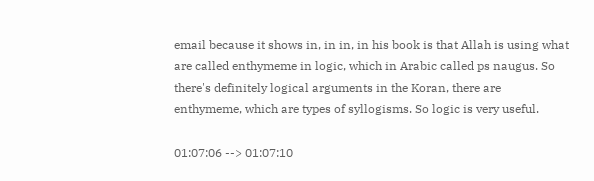email because it shows in, in in, in his book is that Allah is using what are called enthymeme in logic, which in Arabic called ps naugus. So there's definitely logical arguments in the Koran, there are enthymeme, which are types of syllogisms. So logic is very useful.

01:07:06 --> 01:07:10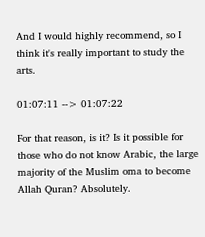And I would highly recommend, so I think it's really important to study the arts.

01:07:11 --> 01:07:22

For that reason, is it? Is it possible for those who do not know Arabic, the large majority of the Muslim oma to become Allah Quran? Absolutely.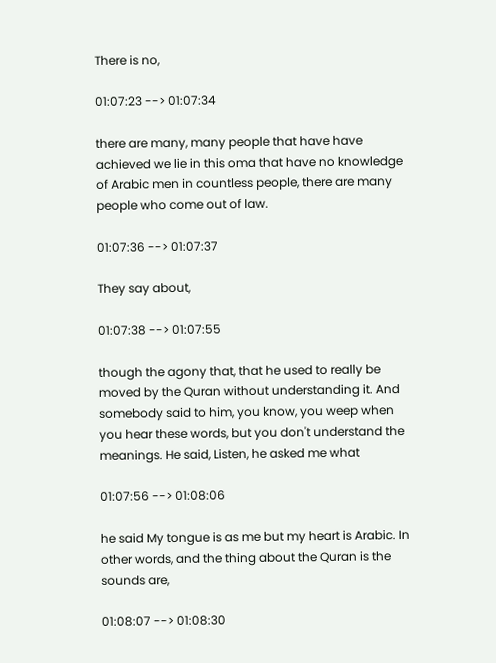There is no,

01:07:23 --> 01:07:34

there are many, many people that have have achieved we lie in this oma that have no knowledge of Arabic men in countless people, there are many people who come out of law.

01:07:36 --> 01:07:37

They say about,

01:07:38 --> 01:07:55

though the agony that, that he used to really be moved by the Quran without understanding it. And somebody said to him, you know, you weep when you hear these words, but you don't understand the meanings. He said, Listen, he asked me what

01:07:56 --> 01:08:06

he said My tongue is as me but my heart is Arabic. In other words, and the thing about the Quran is the sounds are,

01:08:07 --> 01:08:30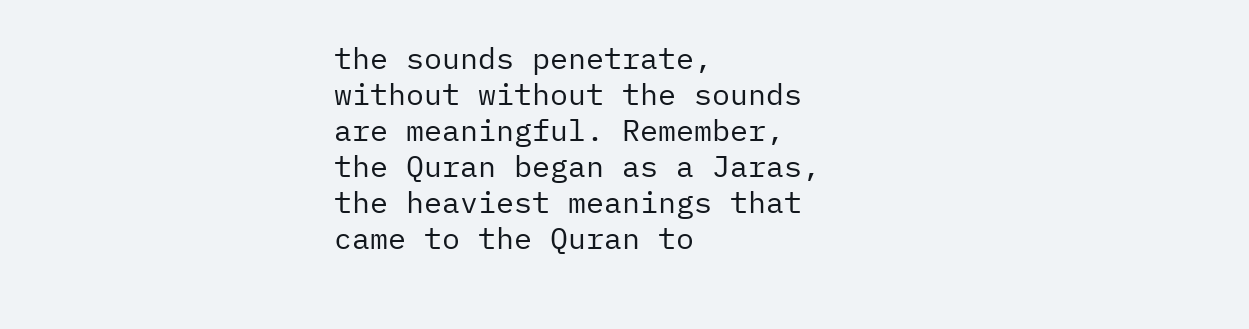the sounds penetrate, without without the sounds are meaningful. Remember, the Quran began as a Jaras, the heaviest meanings that came to the Quran to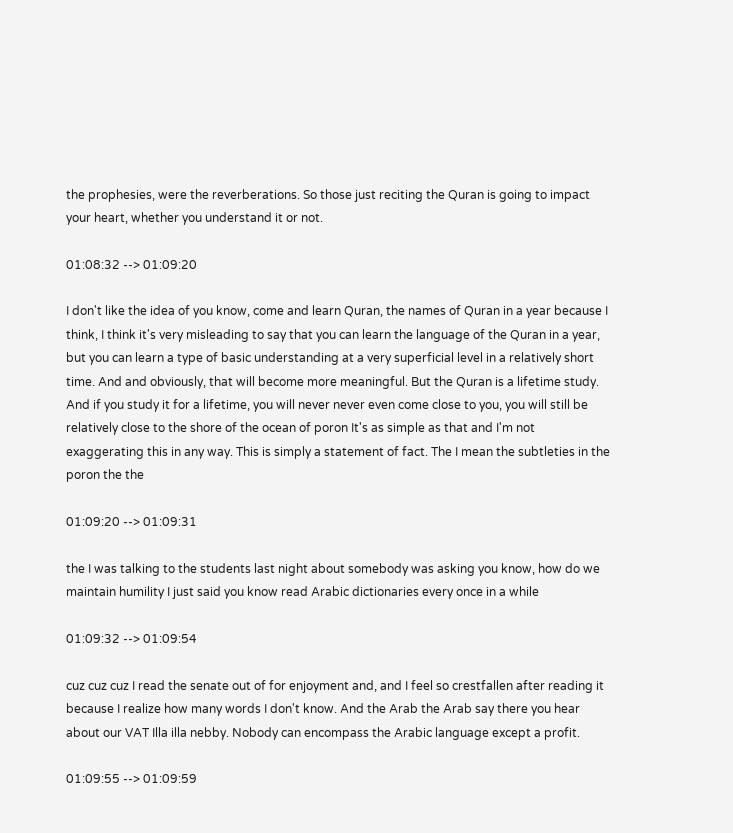the prophesies, were the reverberations. So those just reciting the Quran is going to impact your heart, whether you understand it or not.

01:08:32 --> 01:09:20

I don't like the idea of you know, come and learn Quran, the names of Quran in a year because I think, I think it's very misleading to say that you can learn the language of the Quran in a year, but you can learn a type of basic understanding at a very superficial level in a relatively short time. And and obviously, that will become more meaningful. But the Quran is a lifetime study. And if you study it for a lifetime, you will never never even come close to you, you will still be relatively close to the shore of the ocean of poron It's as simple as that and I'm not exaggerating this in any way. This is simply a statement of fact. The I mean the subtleties in the poron the the

01:09:20 --> 01:09:31

the I was talking to the students last night about somebody was asking you know, how do we maintain humility I just said you know read Arabic dictionaries every once in a while

01:09:32 --> 01:09:54

cuz cuz cuz I read the senate out of for enjoyment and, and I feel so crestfallen after reading it because I realize how many words I don't know. And the Arab the Arab say there you hear about our VAT Illa illa nebby. Nobody can encompass the Arabic language except a profit.

01:09:55 --> 01:09:59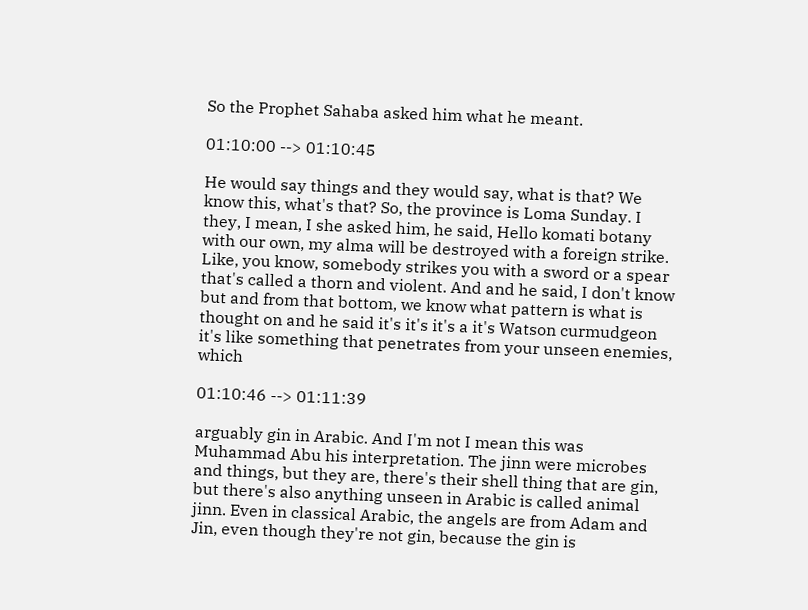So the Prophet Sahaba asked him what he meant.

01:10:00 --> 01:10:45

He would say things and they would say, what is that? We know this, what's that? So, the province is Loma Sunday. I they, I mean, I she asked him, he said, Hello komati botany with our own, my alma will be destroyed with a foreign strike. Like, you know, somebody strikes you with a sword or a spear that's called a thorn and violent. And and he said, I don't know but and from that bottom, we know what pattern is what is thought on and he said it's it's it's a it's Watson curmudgeon it's like something that penetrates from your unseen enemies, which

01:10:46 --> 01:11:39

arguably gin in Arabic. And I'm not I mean this was Muhammad Abu his interpretation. The jinn were microbes and things, but they are, there's their shell thing that are gin, but there's also anything unseen in Arabic is called animal jinn. Even in classical Arabic, the angels are from Adam and Jin, even though they're not gin, because the gin is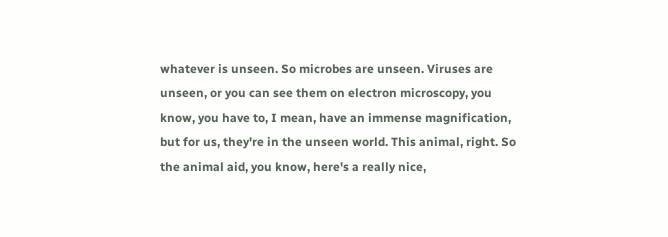whatever is unseen. So microbes are unseen. Viruses are unseen, or you can see them on electron microscopy, you know, you have to, I mean, have an immense magnification, but for us, they're in the unseen world. This animal, right. So the animal aid, you know, here's a really nice,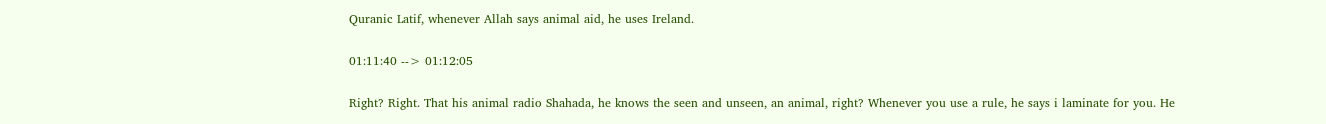Quranic Latif, whenever Allah says animal aid, he uses Ireland.

01:11:40 --> 01:12:05

Right? Right. That his animal radio Shahada, he knows the seen and unseen, an animal, right? Whenever you use a rule, he says i laminate for you. He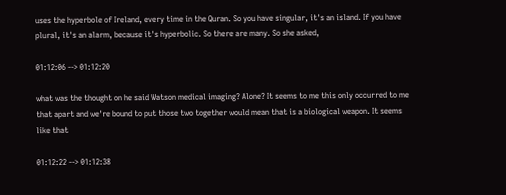uses the hyperbole of Ireland, every time in the Quran. So you have singular, it's an island. If you have plural, it's an alarm, because it's hyperbolic. So there are many. So she asked,

01:12:06 --> 01:12:20

what was the thought on he said Watson medical imaging? Alone? It seems to me this only occurred to me that apart and we're bound to put those two together would mean that is a biological weapon. It seems like that

01:12:22 --> 01:12:38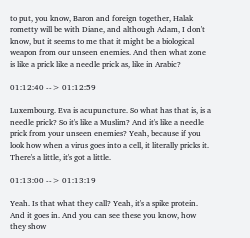to put, you know, Baron and foreign together, Halak rometty will be with Diane, and although Adam, I don't know, but it seems to me that it might be a biological weapon from our unseen enemies. And then what zone is like a prick like a needle prick as, like in Arabic?

01:12:40 --> 01:12:59

Luxembourg. Eva is acupuncture. So what has that is, is a needle prick? So it's like a Muslim? And it's like a needle prick from your unseen enemies? Yeah, because if you look how when a virus goes into a cell, it literally pricks it. There's a little, it's got a little.

01:13:00 --> 01:13:19

Yeah. Is that what they call? Yeah, it's a spike protein. And it goes in. And you can see these you know, how they show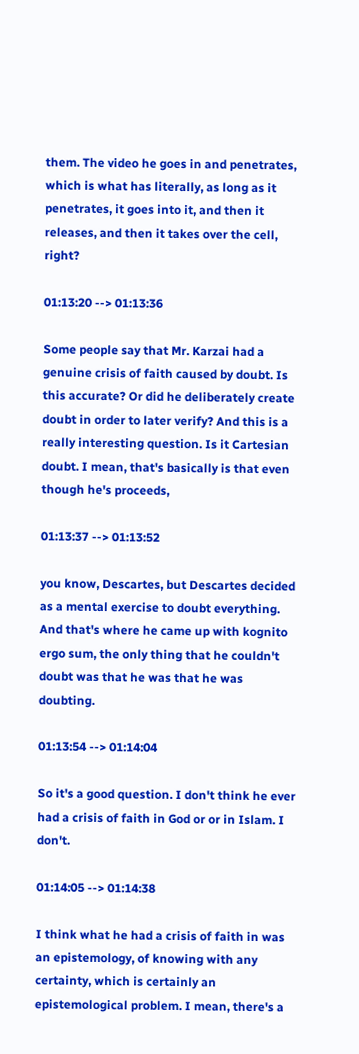them. The video he goes in and penetrates, which is what has literally, as long as it penetrates, it goes into it, and then it releases, and then it takes over the cell, right?

01:13:20 --> 01:13:36

Some people say that Mr. Karzai had a genuine crisis of faith caused by doubt. Is this accurate? Or did he deliberately create doubt in order to later verify? And this is a really interesting question. Is it Cartesian doubt. I mean, that's basically is that even though he's proceeds,

01:13:37 --> 01:13:52

you know, Descartes, but Descartes decided as a mental exercise to doubt everything. And that's where he came up with kognito ergo sum, the only thing that he couldn't doubt was that he was that he was doubting.

01:13:54 --> 01:14:04

So it's a good question. I don't think he ever had a crisis of faith in God or or in Islam. I don't.

01:14:05 --> 01:14:38

I think what he had a crisis of faith in was an epistemology, of knowing with any certainty, which is certainly an epistemological problem. I mean, there's a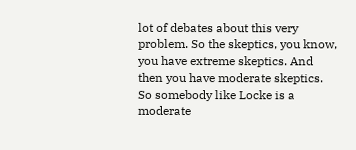lot of debates about this very problem. So the skeptics, you know, you have extreme skeptics. And then you have moderate skeptics. So somebody like Locke is a moderate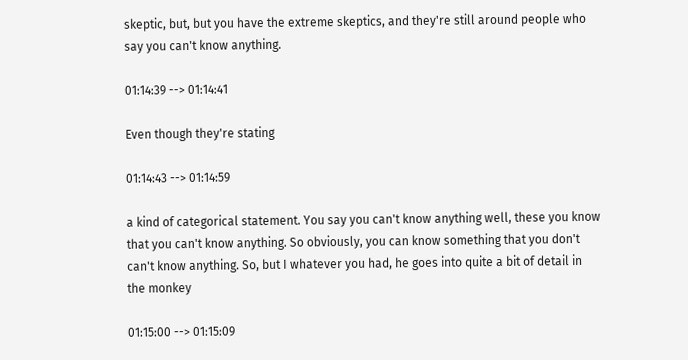skeptic, but, but you have the extreme skeptics, and they're still around people who say you can't know anything.

01:14:39 --> 01:14:41

Even though they're stating

01:14:43 --> 01:14:59

a kind of categorical statement. You say you can't know anything well, these you know that you can't know anything. So obviously, you can know something that you don't can't know anything. So, but I whatever you had, he goes into quite a bit of detail in the monkey

01:15:00 --> 01:15:09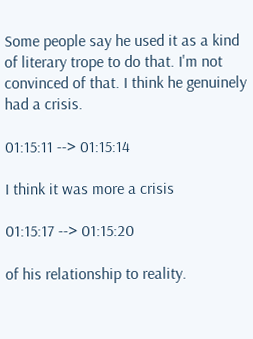Some people say he used it as a kind of literary trope to do that. I'm not convinced of that. I think he genuinely had a crisis.

01:15:11 --> 01:15:14

I think it was more a crisis

01:15:17 --> 01:15:20

of his relationship to reality.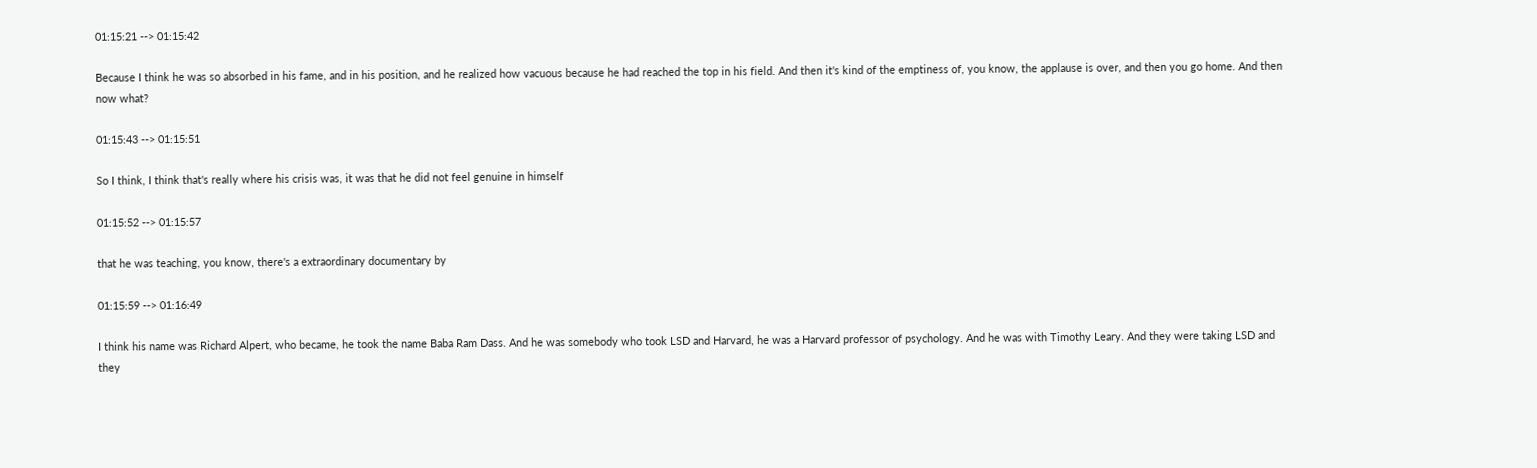01:15:21 --> 01:15:42

Because I think he was so absorbed in his fame, and in his position, and he realized how vacuous because he had reached the top in his field. And then it's kind of the emptiness of, you know, the applause is over, and then you go home. And then now what?

01:15:43 --> 01:15:51

So I think, I think that's really where his crisis was, it was that he did not feel genuine in himself

01:15:52 --> 01:15:57

that he was teaching, you know, there's a extraordinary documentary by

01:15:59 --> 01:16:49

I think his name was Richard Alpert, who became, he took the name Baba Ram Dass. And he was somebody who took LSD and Harvard, he was a Harvard professor of psychology. And he was with Timothy Leary. And they were taking LSD and they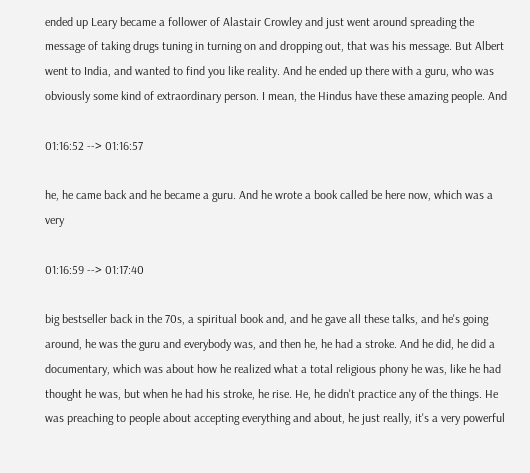ended up Leary became a follower of Alastair Crowley and just went around spreading the message of taking drugs tuning in turning on and dropping out, that was his message. But Albert went to India, and wanted to find you like reality. And he ended up there with a guru, who was obviously some kind of extraordinary person. I mean, the Hindus have these amazing people. And

01:16:52 --> 01:16:57

he, he came back and he became a guru. And he wrote a book called be here now, which was a very

01:16:59 --> 01:17:40

big bestseller back in the 70s, a spiritual book and, and he gave all these talks, and he's going around, he was the guru and everybody was, and then he, he had a stroke. And he did, he did a documentary, which was about how he realized what a total religious phony he was, like he had thought he was, but when he had his stroke, he rise. He, he didn't practice any of the things. He was preaching to people about accepting everything and about, he just really, it's a very powerful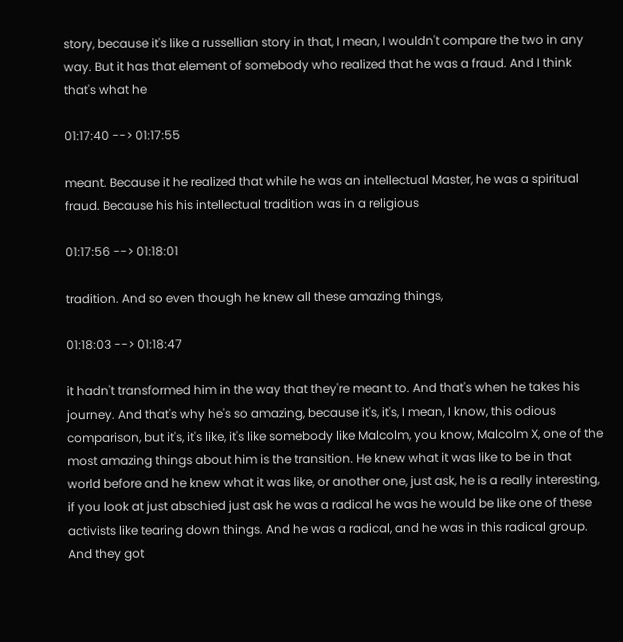story, because it's like a russellian story in that, I mean, I wouldn't compare the two in any way. But it has that element of somebody who realized that he was a fraud. And I think that's what he

01:17:40 --> 01:17:55

meant. Because it he realized that while he was an intellectual Master, he was a spiritual fraud. Because his his intellectual tradition was in a religious

01:17:56 --> 01:18:01

tradition. And so even though he knew all these amazing things,

01:18:03 --> 01:18:47

it hadn't transformed him in the way that they're meant to. And that's when he takes his journey. And that's why he's so amazing, because it's, it's, I mean, I know, this odious comparison, but it's, it's like, it's like somebody like Malcolm, you know, Malcolm X, one of the most amazing things about him is the transition. He knew what it was like to be in that world before and he knew what it was like, or another one, just ask, he is a really interesting, if you look at just abschied just ask he was a radical he was he would be like one of these activists like tearing down things. And he was a radical, and he was in this radical group. And they got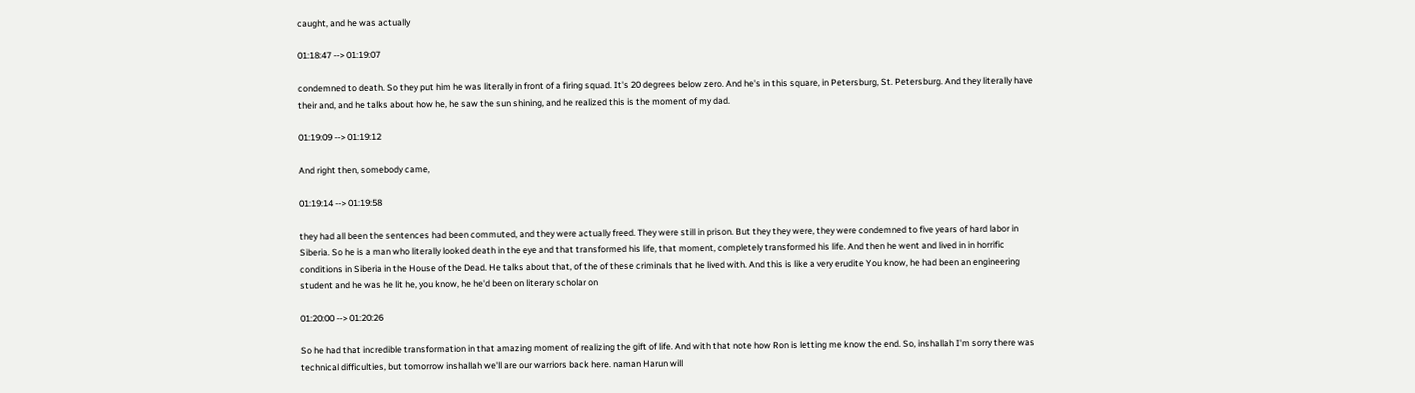caught, and he was actually

01:18:47 --> 01:19:07

condemned to death. So they put him he was literally in front of a firing squad. It's 20 degrees below zero. And he's in this square, in Petersburg, St. Petersburg. And they literally have their and, and he talks about how he, he saw the sun shining, and he realized this is the moment of my dad.

01:19:09 --> 01:19:12

And right then, somebody came,

01:19:14 --> 01:19:58

they had all been the sentences had been commuted, and they were actually freed. They were still in prison. But they they were, they were condemned to five years of hard labor in Siberia. So he is a man who literally looked death in the eye and that transformed his life, that moment, completely transformed his life. And then he went and lived in in horrific conditions in Siberia in the House of the Dead. He talks about that, of the of these criminals that he lived with. And this is like a very erudite You know, he had been an engineering student and he was he lit he, you know, he he'd been on literary scholar on

01:20:00 --> 01:20:26

So he had that incredible transformation in that amazing moment of realizing the gift of life. And with that note how Ron is letting me know the end. So, inshallah I'm sorry there was technical difficulties, but tomorrow inshallah we'll are our warriors back here. naman Harun will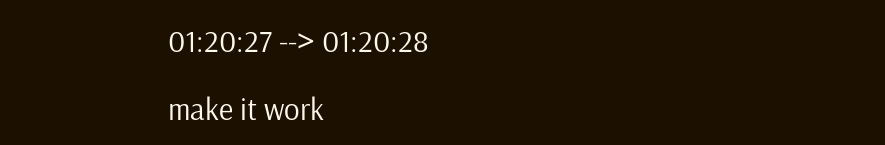01:20:27 --> 01:20:28

make it work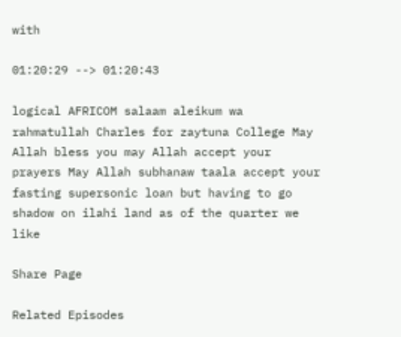with

01:20:29 --> 01:20:43

logical AFRICOM salaam aleikum wa rahmatullah Charles for zaytuna College May Allah bless you may Allah accept your prayers May Allah subhanaw taala accept your fasting supersonic loan but having to go shadow on ilahi land as of the quarter we like

Share Page

Related Episodes